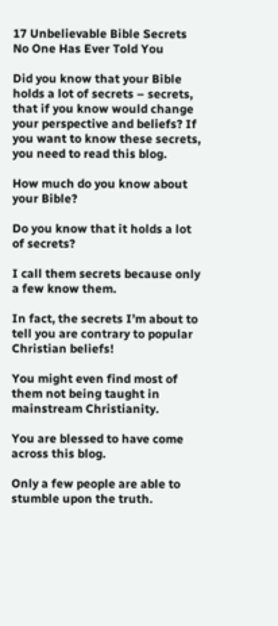17 Unbelievable Bible Secrets No One Has Ever Told You

Did you know that your Bible holds a lot of secrets – secrets, that if you know would change your perspective and beliefs? If you want to know these secrets, you need to read this blog.

How much do you know about your Bible?

Do you know that it holds a lot of secrets?

I call them secrets because only a few know them.

In fact, the secrets I’m about to tell you are contrary to popular Christian beliefs!

You might even find most of them not being taught in mainstream Christianity.

You are blessed to have come across this blog.

Only a few people are able to stumble upon the truth.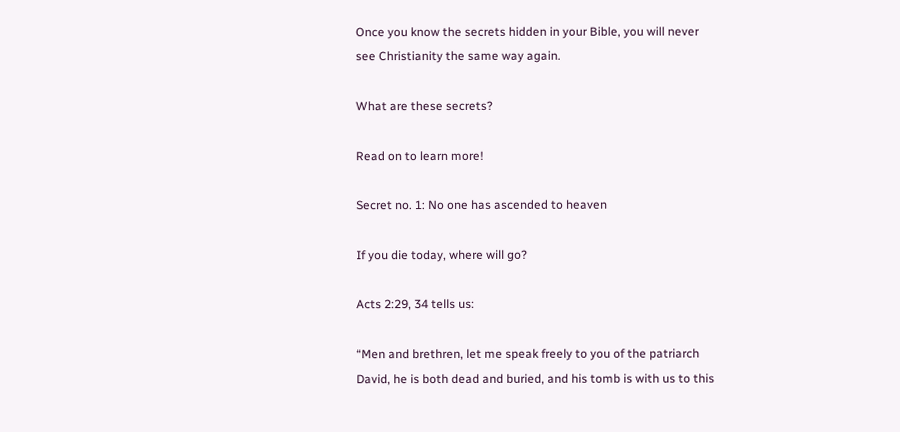Once you know the secrets hidden in your Bible, you will never see Christianity the same way again.

What are these secrets?

Read on to learn more!

Secret no. 1: No one has ascended to heaven

If you die today, where will go?

Acts 2:29, 34 tells us:

“Men and brethren, let me speak freely to you of the patriarch David, he is both dead and buried, and his tomb is with us to this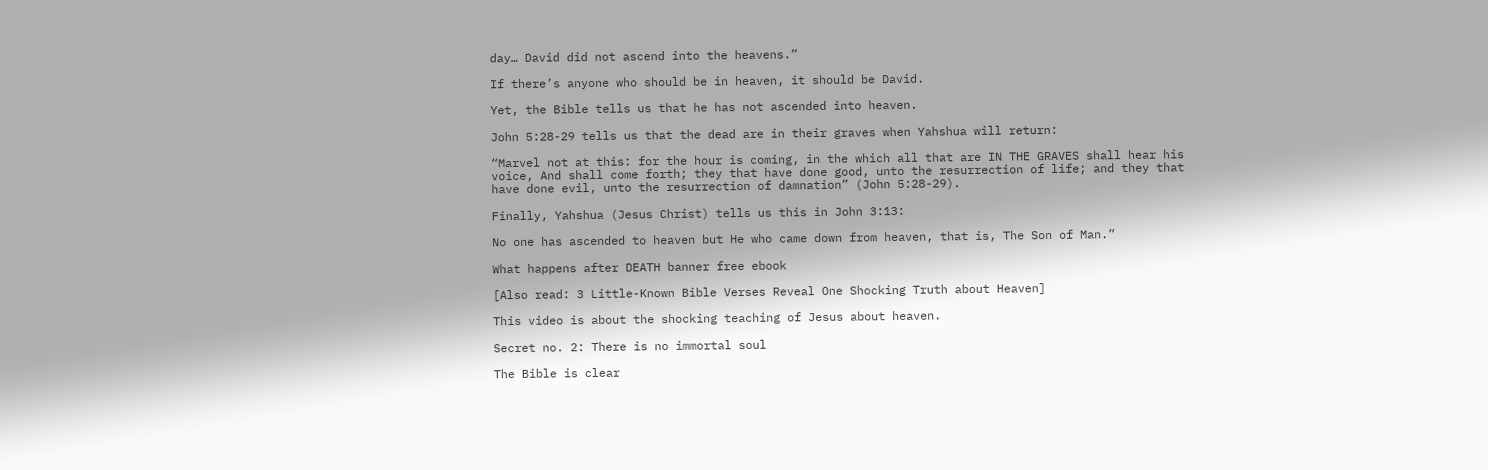day… David did not ascend into the heavens.”

If there’s anyone who should be in heaven, it should be David.

Yet, the Bible tells us that he has not ascended into heaven.

John 5:28-29 tells us that the dead are in their graves when Yahshua will return:

“Marvel not at this: for the hour is coming, in the which all that are IN THE GRAVES shall hear his voice, And shall come forth; they that have done good, unto the resurrection of life; and they that have done evil, unto the resurrection of damnation” (John 5:28-29).

Finally, Yahshua (Jesus Christ) tells us this in John 3:13:

No one has ascended to heaven but He who came down from heaven, that is, The Son of Man.”

What happens after DEATH banner free ebook

[Also read: 3 Little-Known Bible Verses Reveal One Shocking Truth about Heaven]

This video is about the shocking teaching of Jesus about heaven.

Secret no. 2: There is no immortal soul

The Bible is clear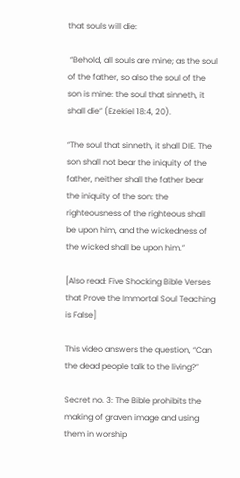that souls will die:

 “Behold, all souls are mine; as the soul of the father, so also the soul of the son is mine: the soul that sinneth, it shall die” (Ezekiel 18:4, 20).

“The soul that sinneth, it shall DIE. The son shall not bear the iniquity of the father, neither shall the father bear the iniquity of the son: the righteousness of the righteous shall be upon him, and the wickedness of the wicked shall be upon him.”

[Also read: Five Shocking Bible Verses that Prove the Immortal Soul Teaching is False]

This video answers the question, “Can the dead people talk to the living?”

Secret no. 3: The Bible prohibits the making of graven image and using them in worship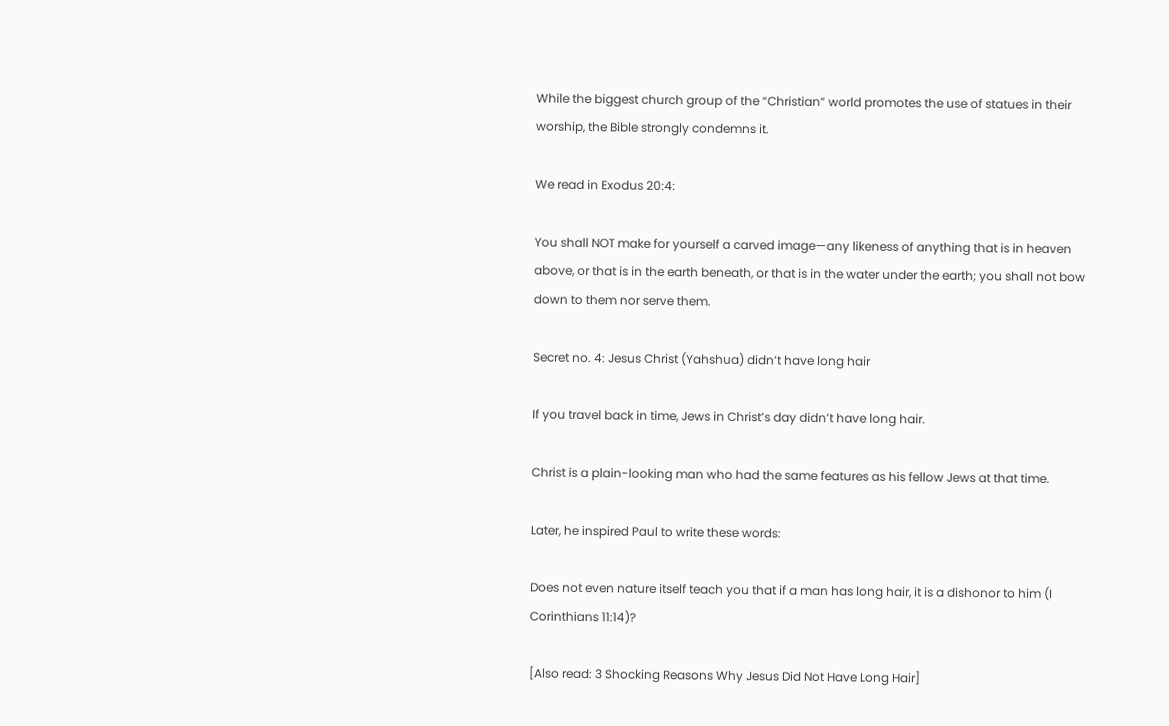While the biggest church group of the “Christian” world promotes the use of statues in their worship, the Bible strongly condemns it.

We read in Exodus 20:4:

You shall NOT make for yourself a carved image—any likeness of anything that is in heaven above, or that is in the earth beneath, or that is in the water under the earth; you shall not bow down to them nor serve them.

Secret no. 4: Jesus Christ (Yahshua) didn’t have long hair

If you travel back in time, Jews in Christ’s day didn’t have long hair.

Christ is a plain-looking man who had the same features as his fellow Jews at that time.

Later, he inspired Paul to write these words:

Does not even nature itself teach you that if a man has long hair, it is a dishonor to him (I Corinthians 11:14)?

[Also read: 3 Shocking Reasons Why Jesus Did Not Have Long Hair]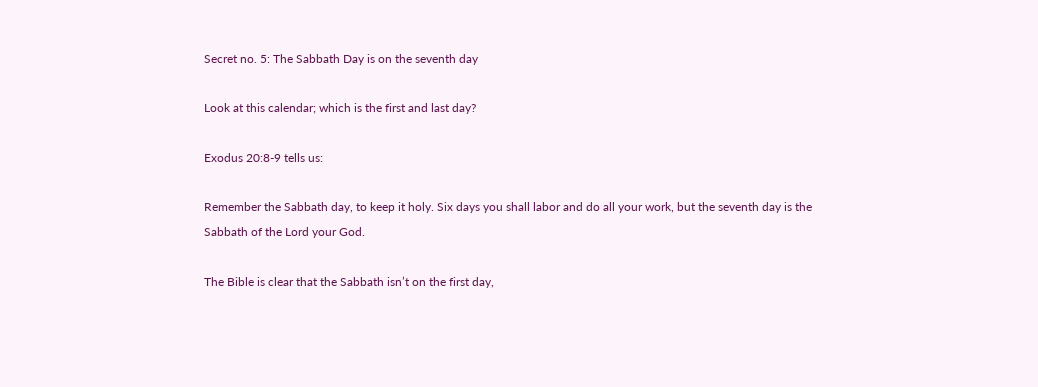Secret no. 5: The Sabbath Day is on the seventh day

Look at this calendar; which is the first and last day?

Exodus 20:8-9 tells us:

Remember the Sabbath day, to keep it holy. Six days you shall labor and do all your work, but the seventh day is the Sabbath of the Lord your God.

The Bible is clear that the Sabbath isn’t on the first day,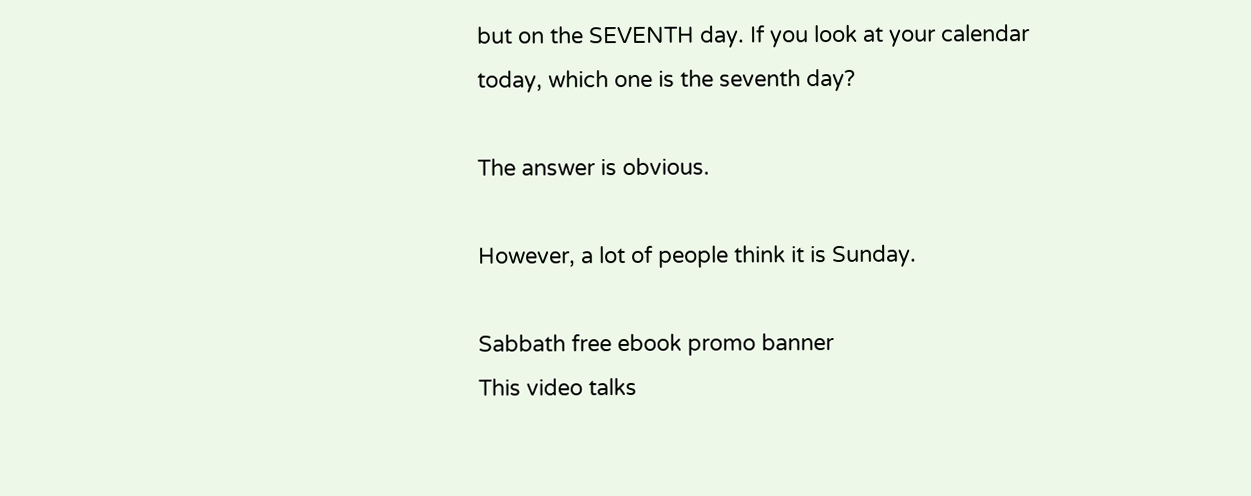but on the SEVENTH day. If you look at your calendar today, which one is the seventh day?

The answer is obvious.

However, a lot of people think it is Sunday.

Sabbath free ebook promo banner
This video talks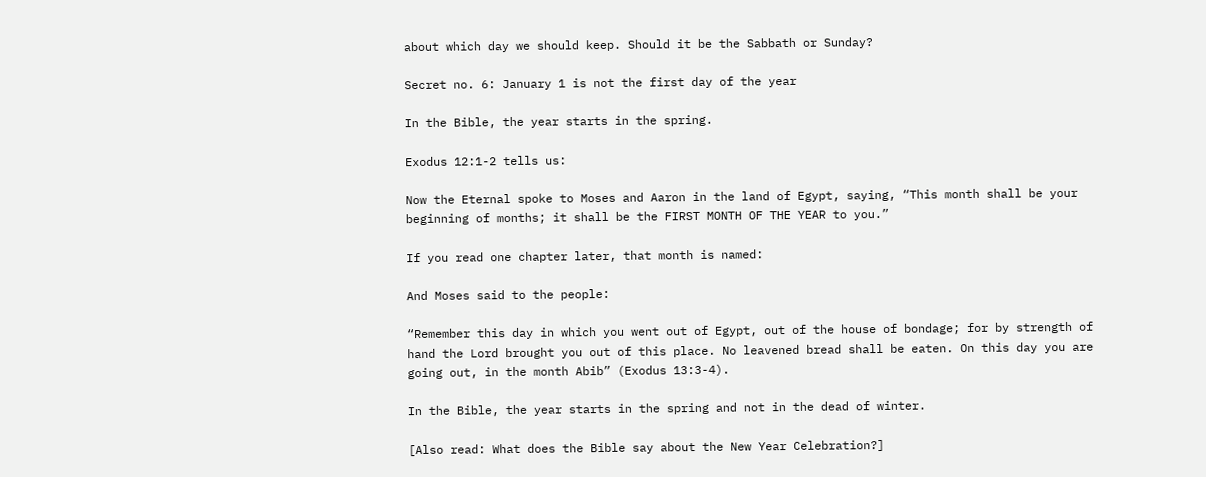about which day we should keep. Should it be the Sabbath or Sunday?

Secret no. 6: January 1 is not the first day of the year

In the Bible, the year starts in the spring.

Exodus 12:1-2 tells us:

Now the Eternal spoke to Moses and Aaron in the land of Egypt, saying, “This month shall be your beginning of months; it shall be the FIRST MONTH OF THE YEAR to you.”

If you read one chapter later, that month is named:

And Moses said to the people:

“Remember this day in which you went out of Egypt, out of the house of bondage; for by strength of hand the Lord brought you out of this place. No leavened bread shall be eaten. On this day you are going out, in the month Abib” (Exodus 13:3-4).

In the Bible, the year starts in the spring and not in the dead of winter.

[Also read: What does the Bible say about the New Year Celebration?]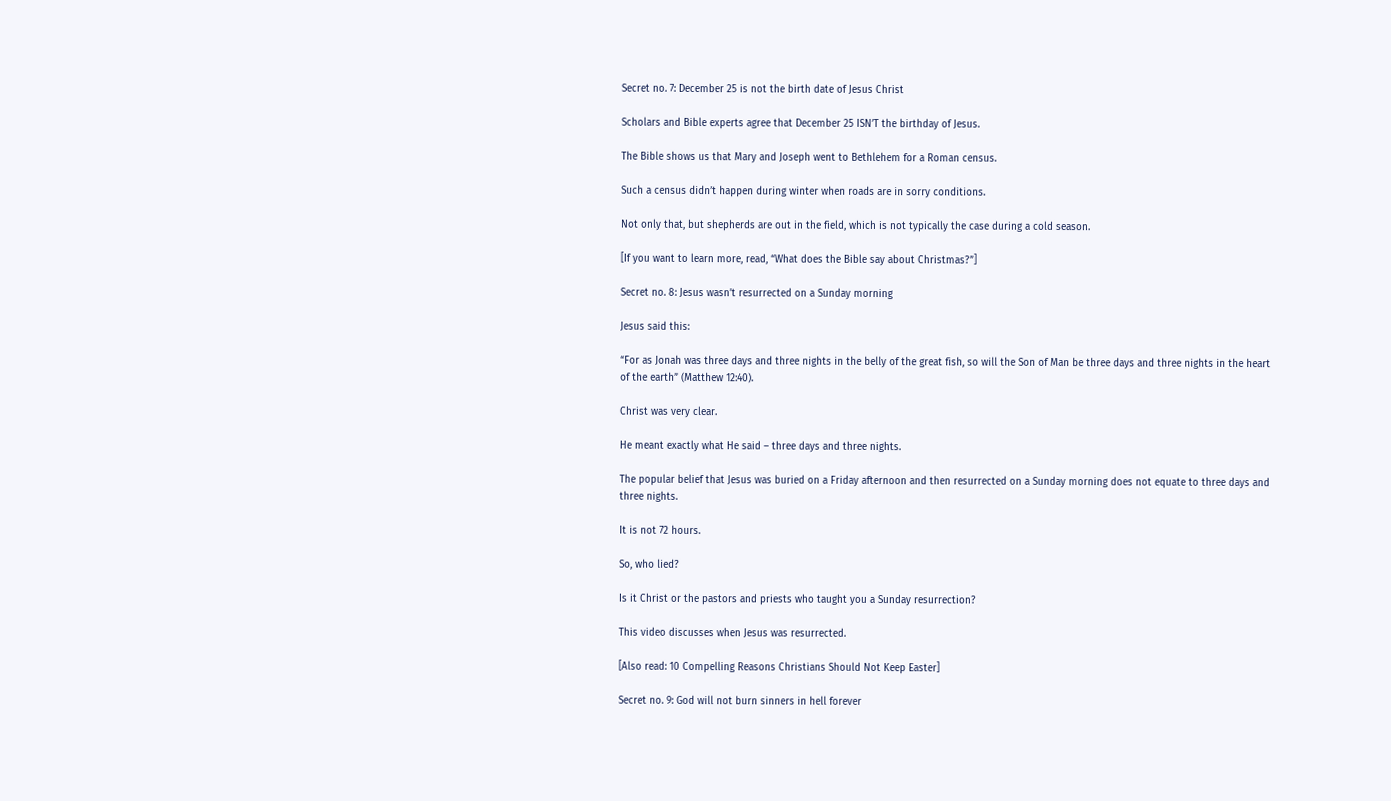Secret no. 7: December 25 is not the birth date of Jesus Christ

Scholars and Bible experts agree that December 25 ISN’T the birthday of Jesus.

The Bible shows us that Mary and Joseph went to Bethlehem for a Roman census.

Such a census didn’t happen during winter when roads are in sorry conditions.

Not only that, but shepherds are out in the field, which is not typically the case during a cold season.

[If you want to learn more, read, “What does the Bible say about Christmas?”]

Secret no. 8: Jesus wasn’t resurrected on a Sunday morning

Jesus said this:

“For as Jonah was three days and three nights in the belly of the great fish, so will the Son of Man be three days and three nights in the heart of the earth” (Matthew 12:40).

Christ was very clear.

He meant exactly what He said – three days and three nights.

The popular belief that Jesus was buried on a Friday afternoon and then resurrected on a Sunday morning does not equate to three days and three nights.

It is not 72 hours.

So, who lied?

Is it Christ or the pastors and priests who taught you a Sunday resurrection?

This video discusses when Jesus was resurrected.

[Also read: 10 Compelling Reasons Christians Should Not Keep Easter]

Secret no. 9: God will not burn sinners in hell forever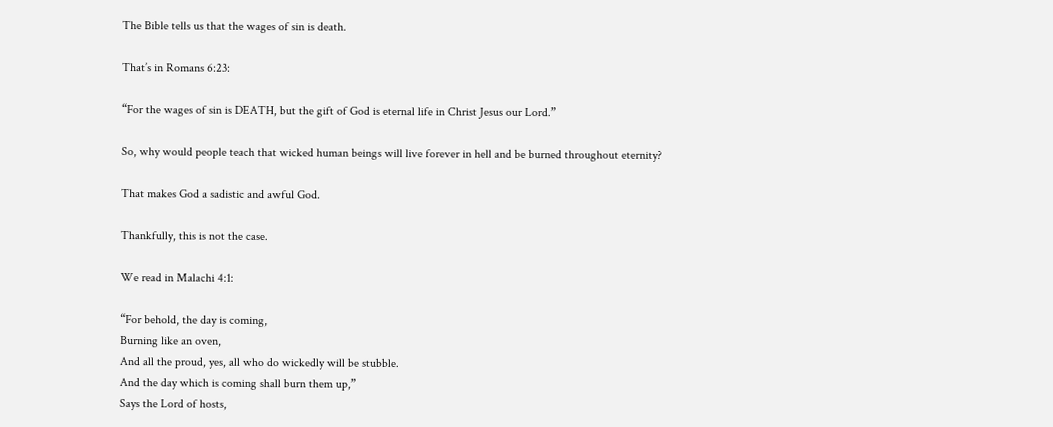The Bible tells us that the wages of sin is death.

That’s in Romans 6:23:

“For the wages of sin is DEATH, but the gift of God is eternal life in Christ Jesus our Lord.”

So, why would people teach that wicked human beings will live forever in hell and be burned throughout eternity?

That makes God a sadistic and awful God.

Thankfully, this is not the case.

We read in Malachi 4:1:

“For behold, the day is coming,
Burning like an oven,
And all the proud, yes, all who do wickedly will be stubble.
And the day which is coming shall burn them up,”
Says the Lord of hosts,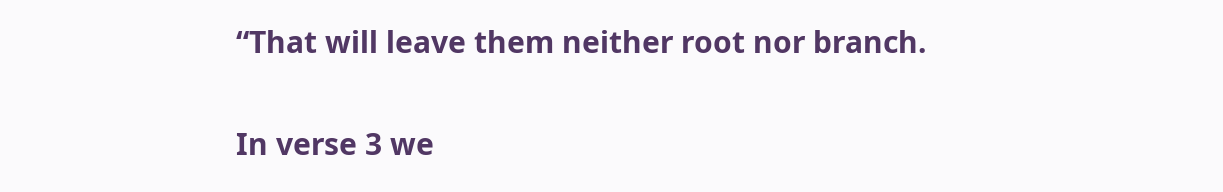“That will leave them neither root nor branch.

In verse 3 we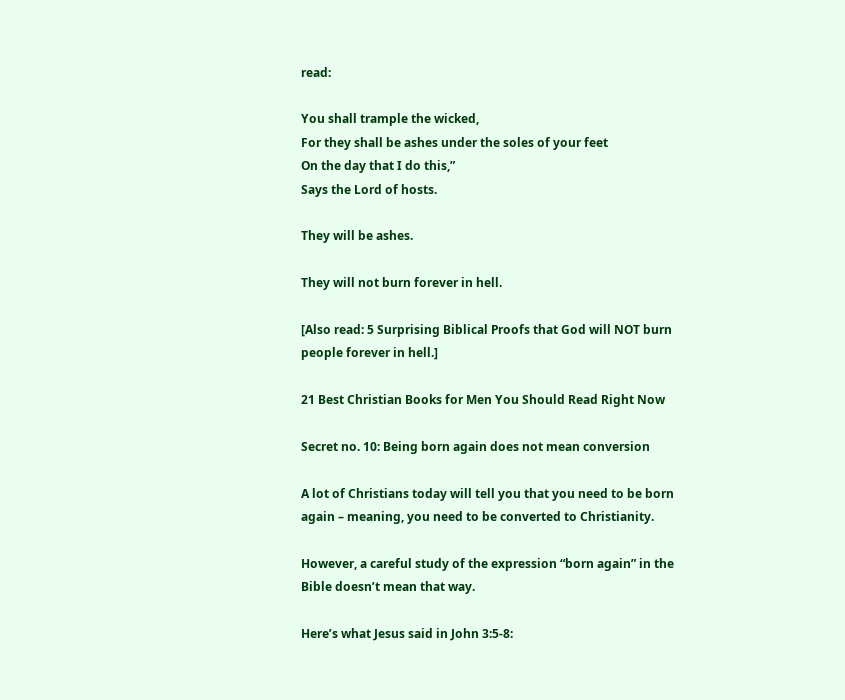read:

You shall trample the wicked,
For they shall be ashes under the soles of your feet
On the day that I do this,”
Says the Lord of hosts.

They will be ashes.

They will not burn forever in hell.

[Also read: 5 Surprising Biblical Proofs that God will NOT burn people forever in hell.]

21 Best Christian Books for Men You Should Read Right Now

Secret no. 10: Being born again does not mean conversion

A lot of Christians today will tell you that you need to be born again – meaning, you need to be converted to Christianity.

However, a careful study of the expression “born again” in the Bible doesn’t mean that way.

Here’s what Jesus said in John 3:5-8: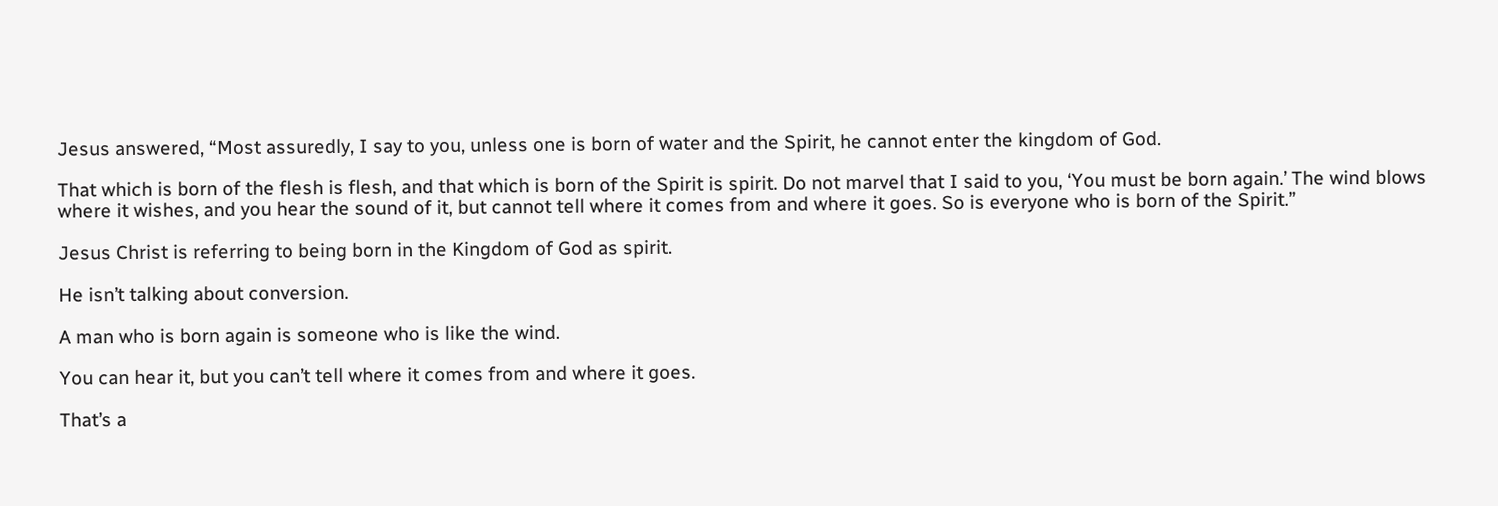Jesus answered, “Most assuredly, I say to you, unless one is born of water and the Spirit, he cannot enter the kingdom of God.

That which is born of the flesh is flesh, and that which is born of the Spirit is spirit. Do not marvel that I said to you, ‘You must be born again.’ The wind blows where it wishes, and you hear the sound of it, but cannot tell where it comes from and where it goes. So is everyone who is born of the Spirit.”

Jesus Christ is referring to being born in the Kingdom of God as spirit.

He isn’t talking about conversion.

A man who is born again is someone who is like the wind.

You can hear it, but you can’t tell where it comes from and where it goes.

That’s a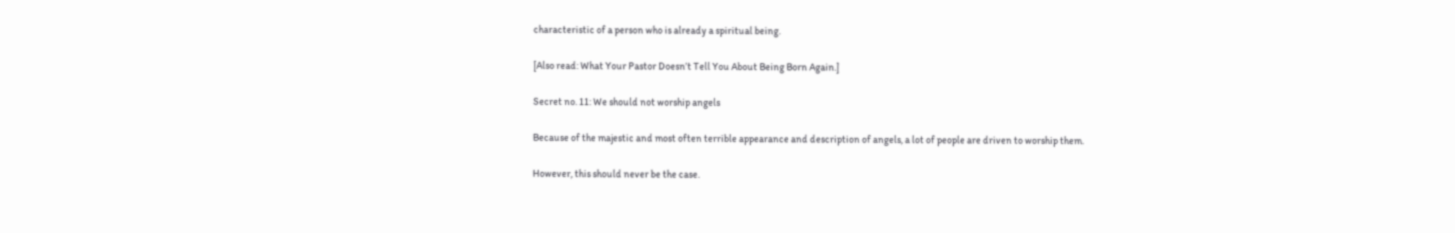characteristic of a person who is already a spiritual being.

[Also read: What Your Pastor Doesn’t Tell You About Being Born Again.]

Secret no. 11: We should not worship angels

Because of the majestic and most often terrible appearance and description of angels, a lot of people are driven to worship them.

However, this should never be the case.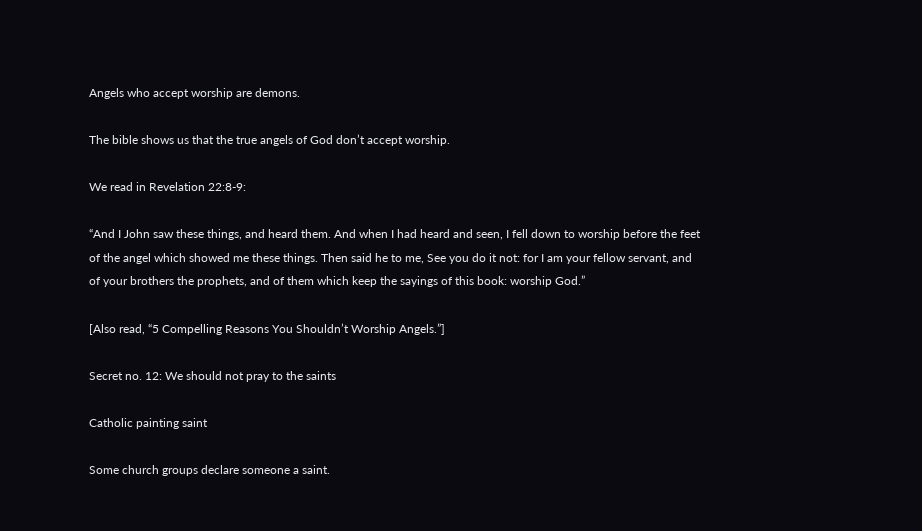Angels who accept worship are demons.

The bible shows us that the true angels of God don’t accept worship.

We read in Revelation 22:8-9:

“And I John saw these things, and heard them. And when I had heard and seen, I fell down to worship before the feet of the angel which showed me these things. Then said he to me, See you do it not: for I am your fellow servant, and of your brothers the prophets, and of them which keep the sayings of this book: worship God.”

[Also read, “5 Compelling Reasons You Shouldn’t Worship Angels.”]

Secret no. 12: We should not pray to the saints

Catholic painting saint

Some church groups declare someone a saint.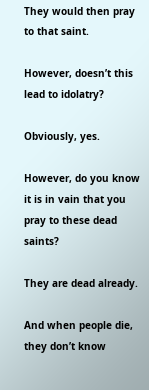They would then pray to that saint.

However, doesn’t this lead to idolatry?

Obviously, yes.

However, do you know it is in vain that you pray to these dead saints?

They are dead already.

And when people die, they don’t know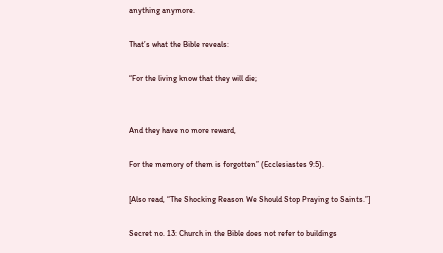anything anymore.

That’s what the Bible reveals:

“For the living know that they will die;


And they have no more reward,

For the memory of them is forgotten” (Ecclesiastes 9:5).

[Also read, “The Shocking Reason We Should Stop Praying to Saints.”]

Secret no. 13: Church in the Bible does not refer to buildings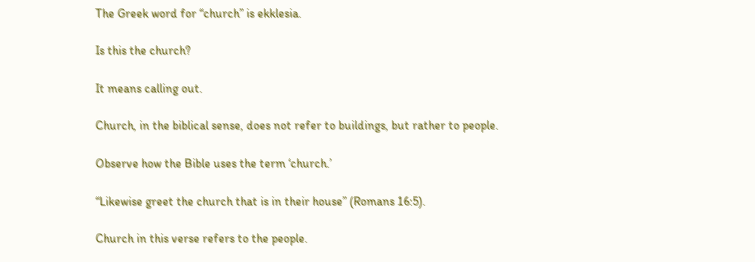The Greek word for “church” is ekklesia.

Is this the church?

It means calling out.

Church, in the biblical sense, does not refer to buildings, but rather to people.

Observe how the Bible uses the term ‘church.’

“Likewise greet the church that is in their house” (Romans 16:5).

Church in this verse refers to the people.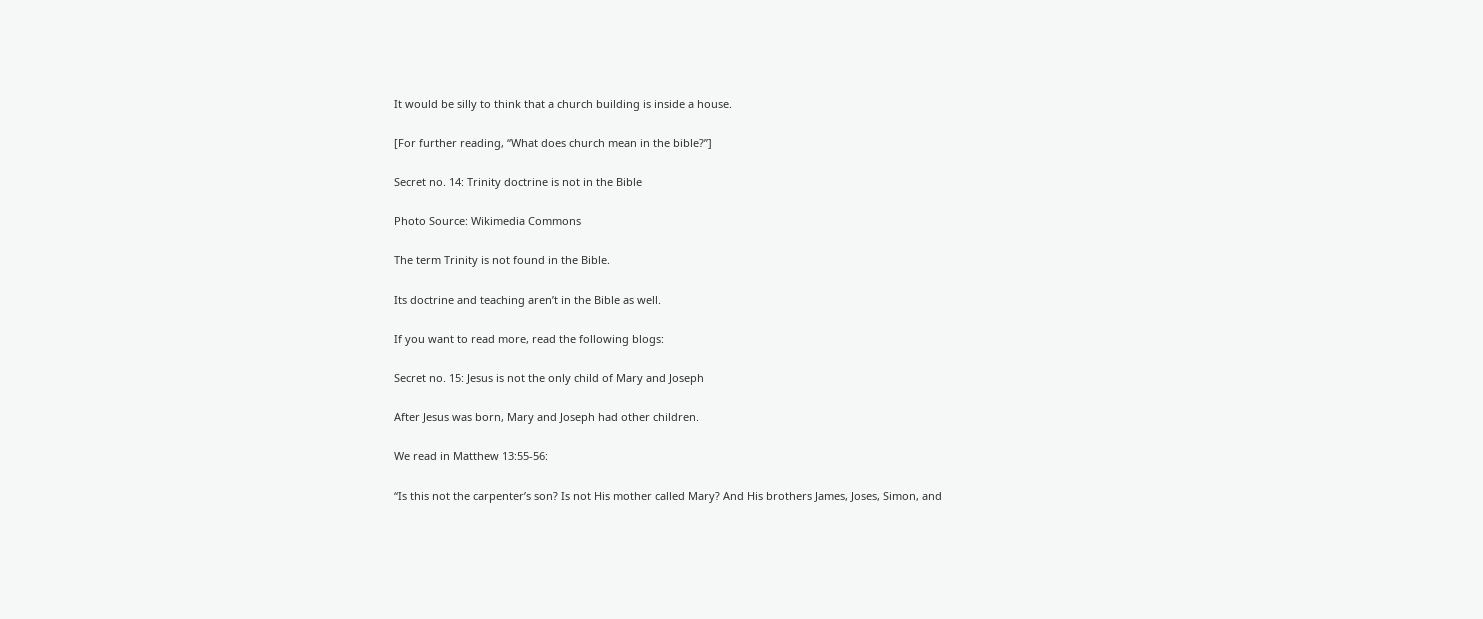It would be silly to think that a church building is inside a house.

[For further reading, “What does church mean in the bible?”]

Secret no. 14: Trinity doctrine is not in the Bible

Photo Source: Wikimedia Commons

The term Trinity is not found in the Bible.

Its doctrine and teaching aren’t in the Bible as well.

If you want to read more, read the following blogs:

Secret no. 15: Jesus is not the only child of Mary and Joseph

After Jesus was born, Mary and Joseph had other children.

We read in Matthew 13:55-56:

“Is this not the carpenter’s son? Is not His mother called Mary? And His brothers James, Joses, Simon, and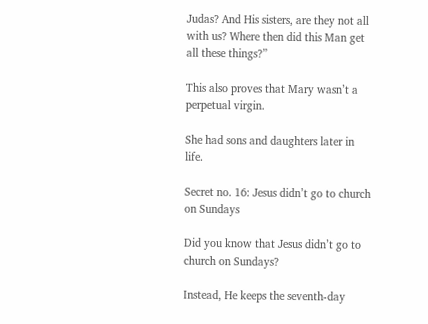Judas? And His sisters, are they not all with us? Where then did this Man get all these things?”

This also proves that Mary wasn’t a perpetual virgin.

She had sons and daughters later in life.

Secret no. 16: Jesus didn’t go to church on Sundays

Did you know that Jesus didn’t go to church on Sundays?

Instead, He keeps the seventh-day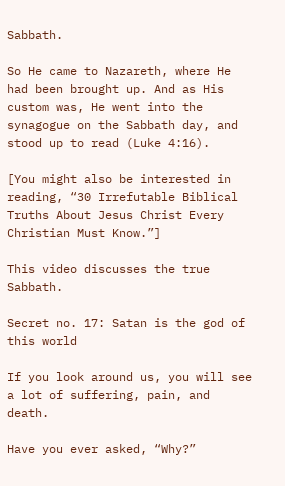Sabbath.

So He came to Nazareth, where He had been brought up. And as His custom was, He went into the synagogue on the Sabbath day, and stood up to read (Luke 4:16).

[You might also be interested in reading, “30 Irrefutable Biblical Truths About Jesus Christ Every Christian Must Know.”]

This video discusses the true Sabbath.

Secret no. 17: Satan is the god of this world

If you look around us, you will see a lot of suffering, pain, and death.

Have you ever asked, “Why?”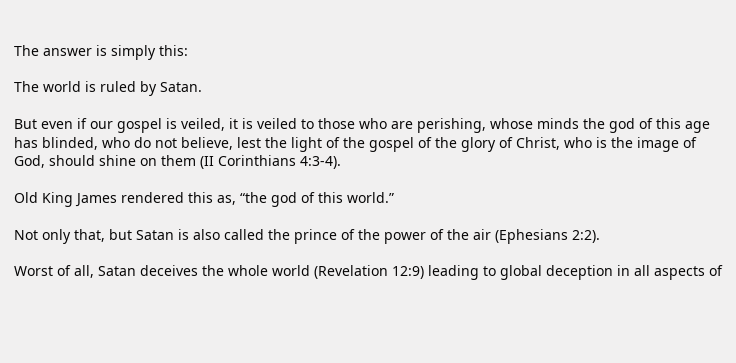The answer is simply this:

The world is ruled by Satan.

But even if our gospel is veiled, it is veiled to those who are perishing, whose minds the god of this age has blinded, who do not believe, lest the light of the gospel of the glory of Christ, who is the image of God, should shine on them (II Corinthians 4:3-4).

Old King James rendered this as, “the god of this world.”

Not only that, but Satan is also called the prince of the power of the air (Ephesians 2:2).

Worst of all, Satan deceives the whole world (Revelation 12:9) leading to global deception in all aspects of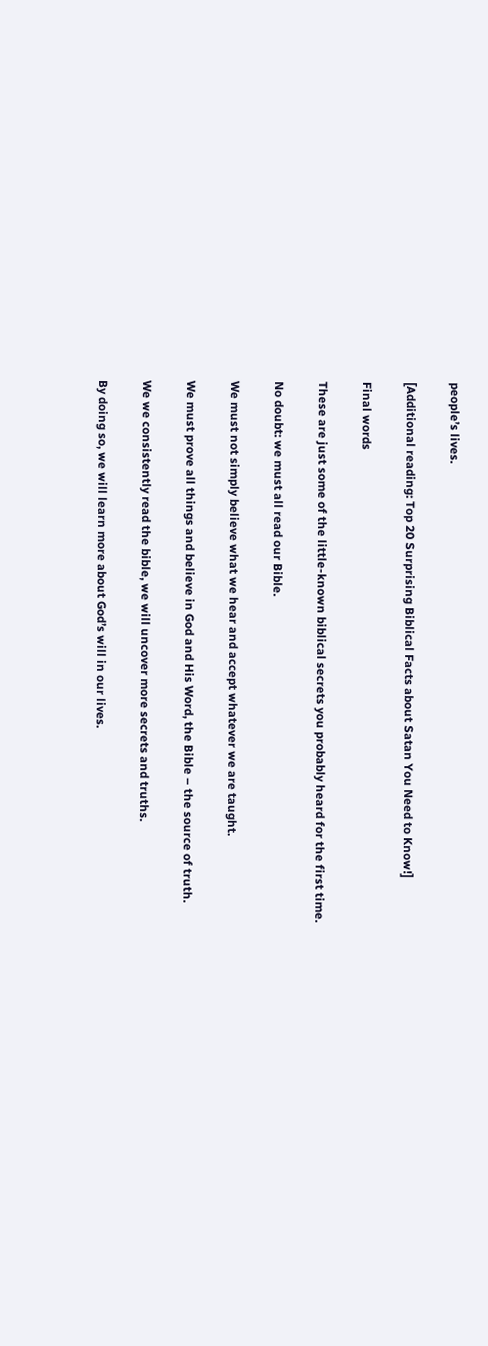people’s lives.

[Additional reading: Top 20 Surprising Biblical Facts about Satan You Need to Know!]

Final words

These are just some of the little-known biblical secrets you probably heard for the first time.

No doubt: we must all read our Bible.

We must not simply believe what we hear and accept whatever we are taught.

We must prove all things and believe in God and His Word, the Bible – the source of truth.

We we consistently read the bible, we will uncover more secrets and truths.

By doing so, we will learn more about God’s will in our lives.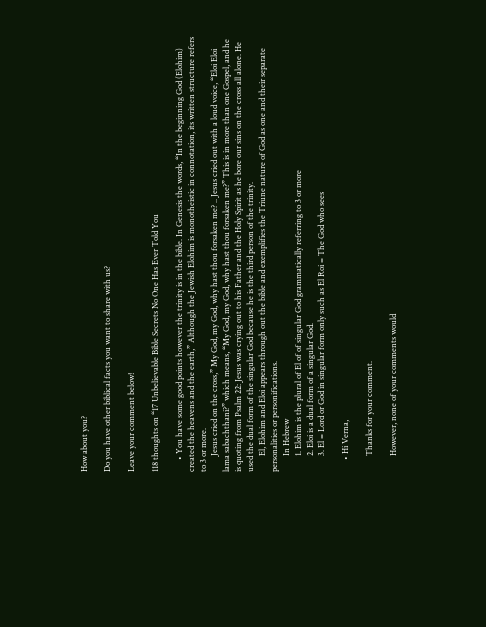How about you?

Do you have other biblical facts you want to share with us?

Leave your comment below!

118 thoughts on “17 Unbelievable Bible Secrets No One Has Ever Told You

      • You have some good points however the trinity is in the bible. In Genesis the words, “In the beginning God (Elohim) created the heavens and the earth,” Although the Jewish Elohim is monotheistic in connotation, its written structure refers to 3 or more.
        Jesus cried on the cross,” My God, my God, why hast thou forsaken me? .. Jesus cried out with a loud voice, “Eloi Eloi lama sabachthani?” which means, “My God, my God, why hast thou forsaken me?” This is in more than one Gospel, and he is quoting from Psalm 22: Jesus was crying out to his Father and the Holy Spirit as he bore our sins on the cross all alone. He used the dual form of the singular God because he is the third person of the trinity.
        El, Elohim and Eloi appears through out the bible and exemplifies the Triune nature of God as one and their separate personalities or personifications.
        In Hebrew
        1. Elohim is the plural of El of of singular God grammatically referring to 3 or more
        2. Eloi is a dual form of a singular God.
        3. El = Lord or God in singular form only such as El Roi = The God who sees

      • Hi Verna,

        Thanks for your comment.

        However, none of your comments would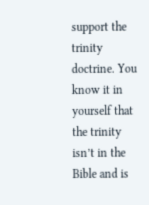support the trinity doctrine. You know it in yourself that the trinity isn’t in the Bible and is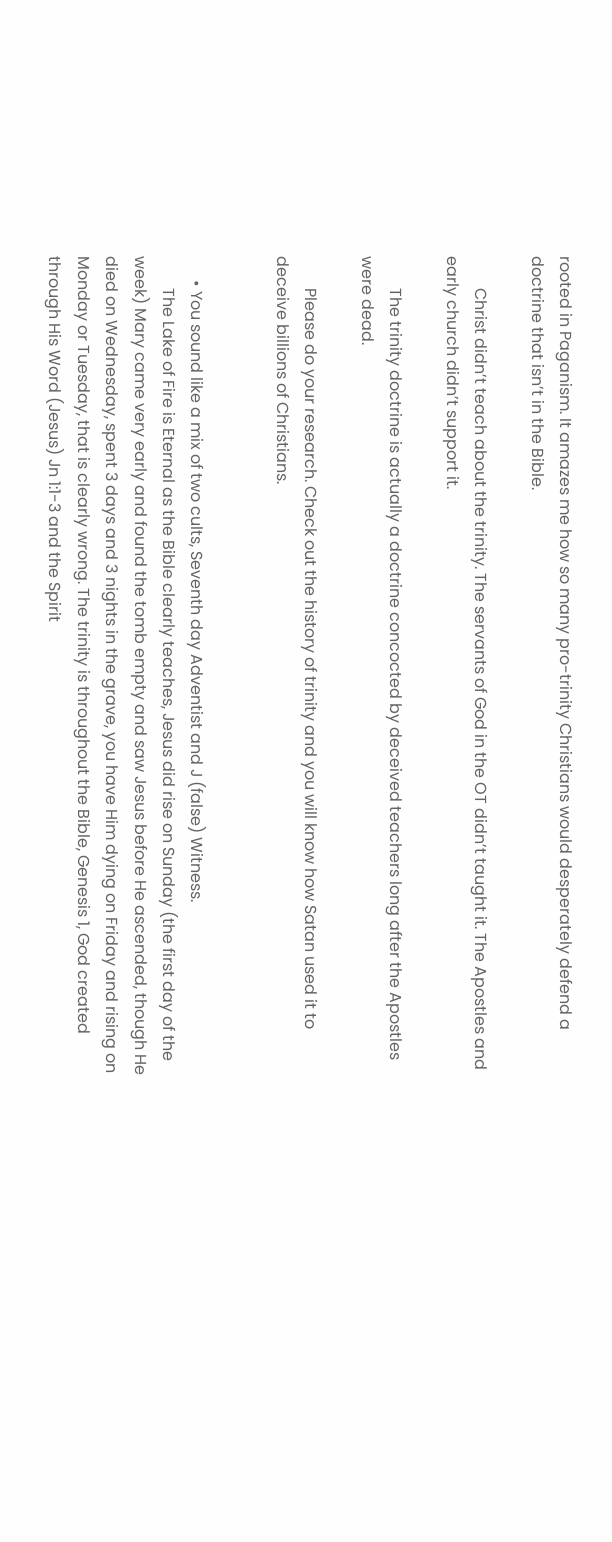rooted in Paganism. It amazes me how so many pro-trinity Christians would desperately defend a doctrine that isn’t in the Bible.

        Christ didn’t teach about the trinity. The servants of God in the OT didn’t taught it. The Apostles and early church didn’t support it.

        The trinity doctrine is actually a doctrine concocted by deceived teachers long after the Apostles were dead.

        Please do your research. Check out the history of trinity and you will know how Satan used it to deceive billions of Christians.


      • You sound like a mix of two cults, Seventh day Adventist and J (false) Witness.
        The Lake of Fire is Eternal as the Bible clearly teaches, Jesus did rise on Sunday (the first day of the week) Mary came very early and found the tomb empty and saw Jesus before He ascended, though He died on Wednesday, spent 3 days and 3 nights in the grave, you have Him dying on Friday and rising on Monday or Tuesday, that is clearly wrong. The trinity is throughout the Bible, Genesis 1, God created through His Word (Jesus) Jn 1:1-3 and the Spirit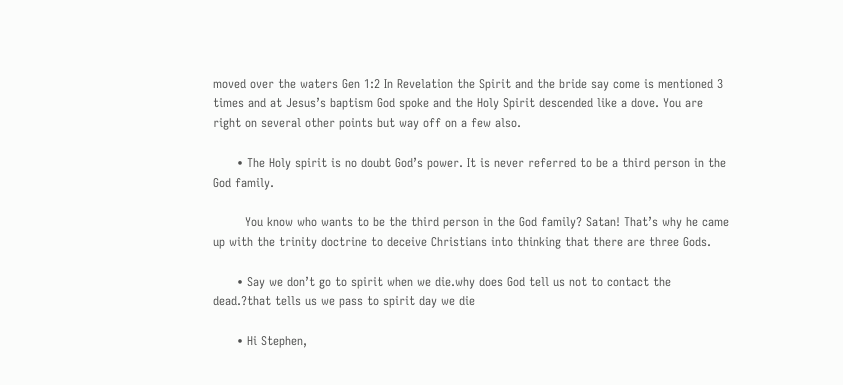moved over the waters Gen 1:2 In Revelation the Spirit and the bride say come is mentioned 3 times and at Jesus’s baptism God spoke and the Holy Spirit descended like a dove. You are right on several other points but way off on a few also.

      • The Holy spirit is no doubt God’s power. It is never referred to be a third person in the God family.

        You know who wants to be the third person in the God family? Satan! That’s why he came up with the trinity doctrine to deceive Christians into thinking that there are three Gods.

      • Say we don’t go to spirit when we die.why does God tell us not to contact the dead.?that tells us we pass to spirit day we die

      • Hi Stephen,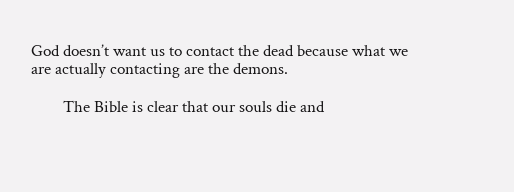God doesn’t want us to contact the dead because what we are actually contacting are the demons.

        The Bible is clear that our souls die and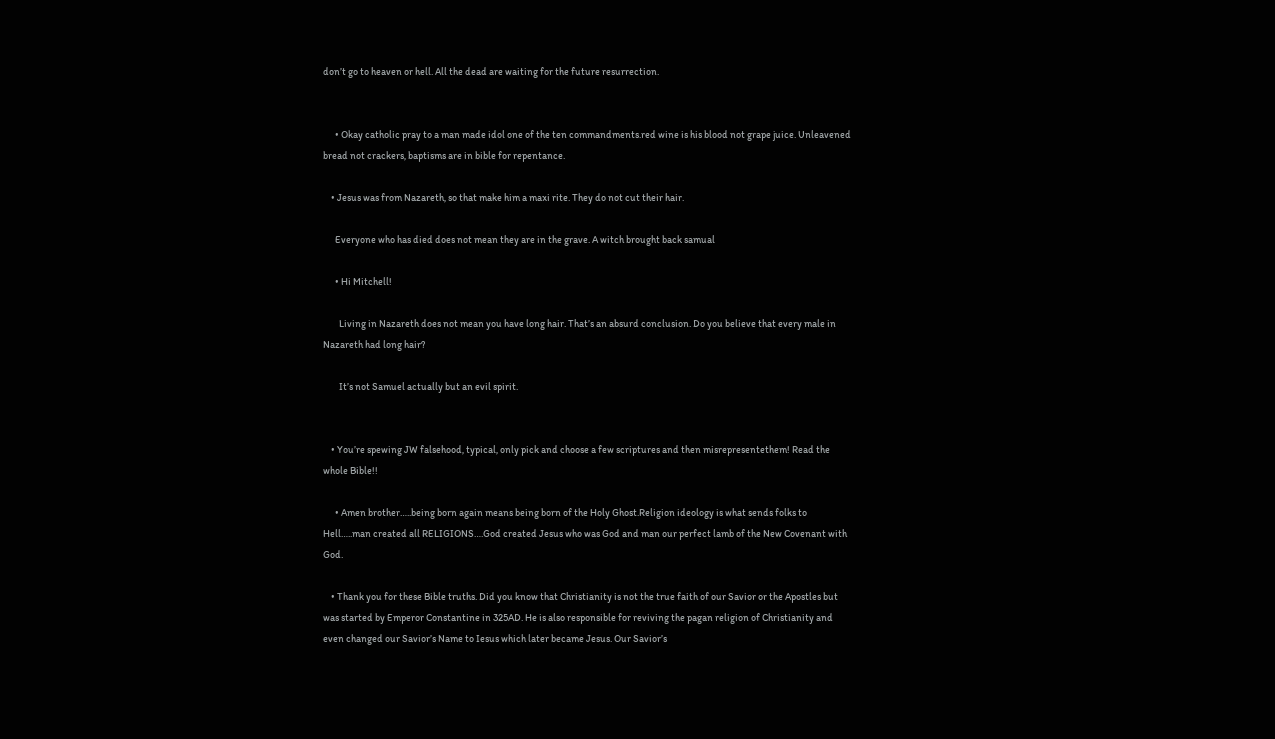don’t go to heaven or hell. All the dead are waiting for the future resurrection.


      • Okay catholic pray to a man made idol one of the ten commandments.red wine is his blood not grape juice. Unleavened bread not crackers, baptisms are in bible for repentance.

    • Jesus was from Nazareth, so that make him a maxi rite. They do not cut their hair.

      Everyone who has died does not mean they are in the grave. A witch brought back samual

      • Hi Mitchell!

        Living in Nazareth does not mean you have long hair. That’s an absurd conclusion. Do you believe that every male in Nazareth had long hair?

        It’s not Samuel actually but an evil spirit.


    • You’re spewing JW falsehood, typical, only pick and choose a few scriptures and then misrepresentethem! Read the whole Bible!!

      • Amen brother…..being born again means being born of the Holy Ghost.Religion ideology is what sends folks to Hell…..man created all RELIGIONS….God created Jesus who was God and man our perfect lamb of the New Covenant with God.

    • Thank you for these Bible truths. Did you know that Christianity is not the true faith of our Savior or the Apostles but was started by Emperor Constantine in 325AD. He is also responsible for reviving the pagan religion of Christianity and even changed our Savior’s Name to Iesus which later became Jesus. Our Savior’s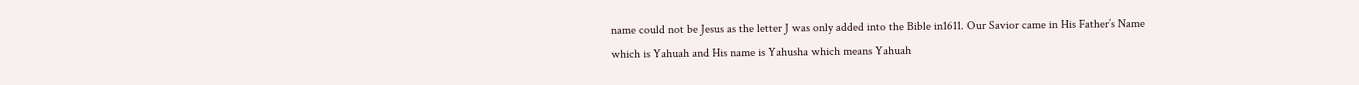name could not be Jesus as the letter J was only added into the Bible in1611. Our Savior came in His Father’s Name which is Yahuah and His name is Yahusha which means Yahuah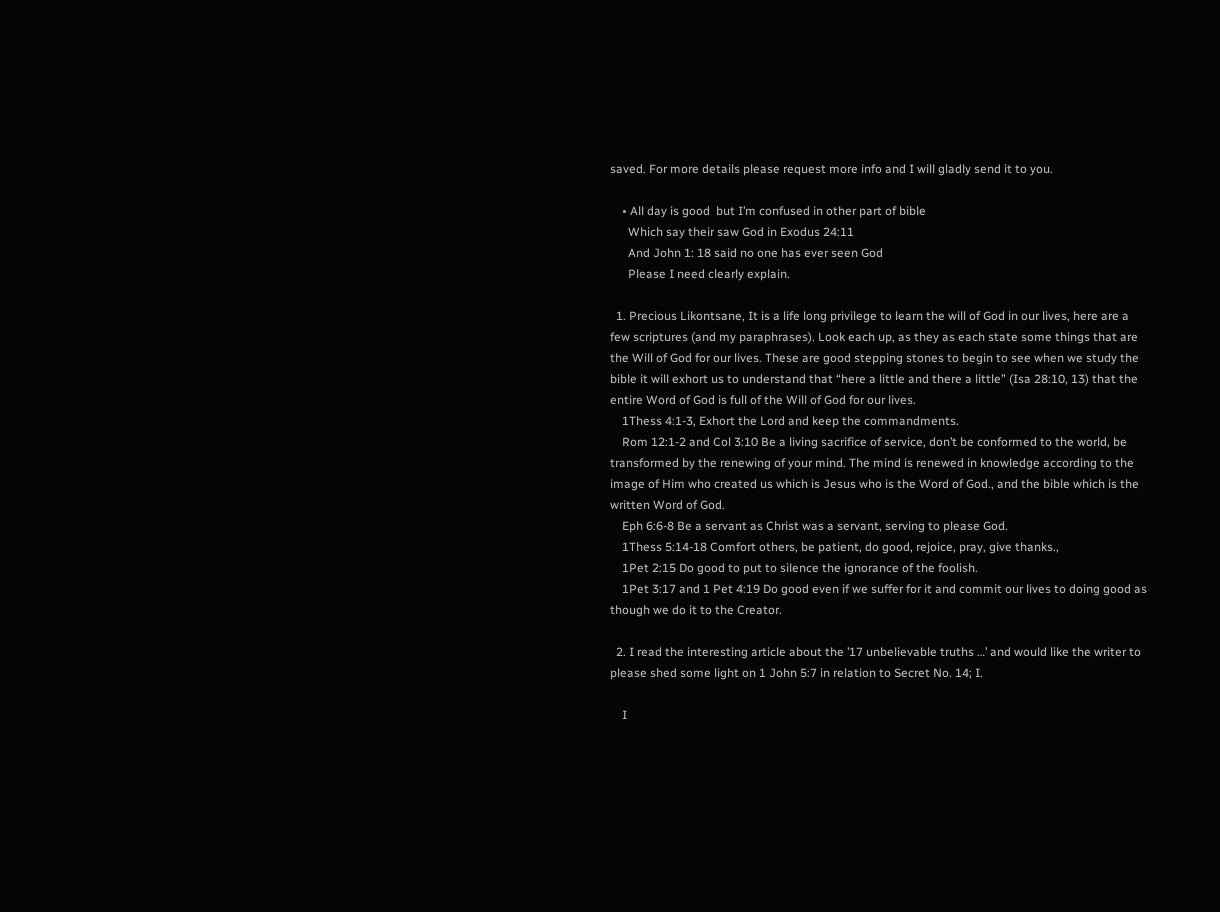saved. For more details please request more info and I will gladly send it to you.

    • All day is good  but I’m confused in other part of bible
      Which say their saw God in Exodus 24:11
      And John 1: 18 said no one has ever seen God
      Please I need clearly explain.

  1. Precious Likontsane, It is a life long privilege to learn the will of God in our lives, here are a few scriptures (and my paraphrases). Look each up, as they as each state some things that are the Will of God for our lives. These are good stepping stones to begin to see when we study the bible it will exhort us to understand that “here a little and there a little” (Isa 28:10, 13) that the entire Word of God is full of the Will of God for our lives.
    1Thess 4:1-3, Exhort the Lord and keep the commandments.
    Rom 12:1-2 and Col 3:10 Be a living sacrifice of service, don’t be conformed to the world, be transformed by the renewing of your mind. The mind is renewed in knowledge according to the image of Him who created us which is Jesus who is the Word of God., and the bible which is the written Word of God.
    Eph 6:6-8 Be a servant as Christ was a servant, serving to please God.
    1Thess 5:14-18 Comfort others, be patient, do good, rejoice, pray, give thanks.,
    1Pet 2:15 Do good to put to silence the ignorance of the foolish.
    1Pet 3:17 and 1 Pet 4:19 Do good even if we suffer for it and commit our lives to doing good as though we do it to the Creator.

  2. I read the interesting article about the ’17 unbelievable truths …’ and would like the writer to please shed some light on 1 John 5:7 in relation to Secret No. 14; I.

    I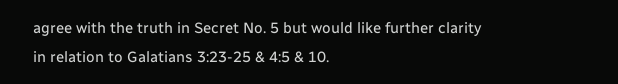agree with the truth in Secret No. 5 but would like further clarity in relation to Galatians 3:23-25 & 4:5 & 10.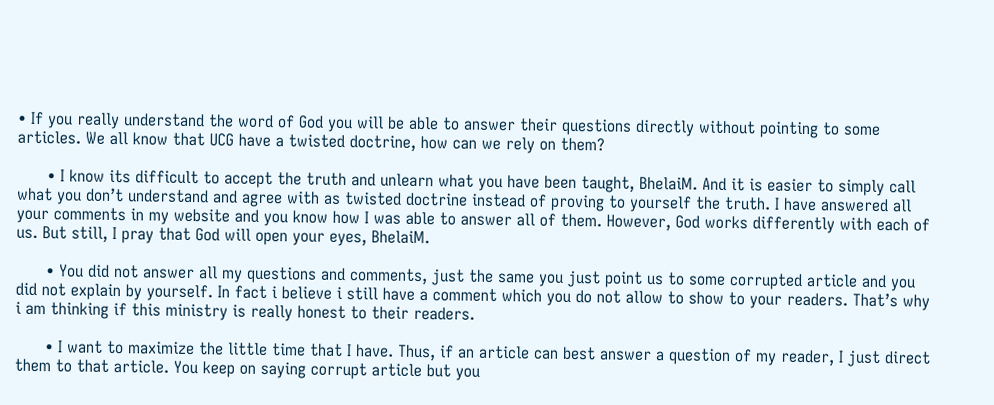• If you really understand the word of God you will be able to answer their questions directly without pointing to some articles. We all know that UCG have a twisted doctrine, how can we rely on them?

      • I know its difficult to accept the truth and unlearn what you have been taught, BhelaiM. And it is easier to simply call what you don’t understand and agree with as twisted doctrine instead of proving to yourself the truth. I have answered all your comments in my website and you know how I was able to answer all of them. However, God works differently with each of us. But still, I pray that God will open your eyes, BhelaiM.

      • You did not answer all my questions and comments, just the same you just point us to some corrupted article and you did not explain by yourself. In fact i believe i still have a comment which you do not allow to show to your readers. That’s why i am thinking if this ministry is really honest to their readers.

      • I want to maximize the little time that I have. Thus, if an article can best answer a question of my reader, I just direct them to that article. You keep on saying corrupt article but you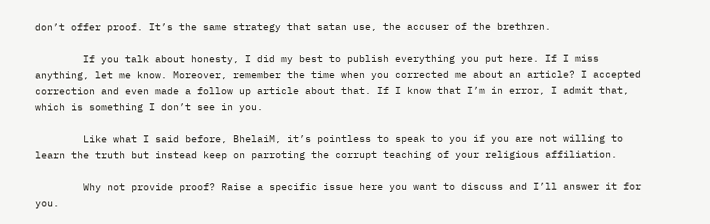don’t offer proof. It’s the same strategy that satan use, the accuser of the brethren.

        If you talk about honesty, I did my best to publish everything you put here. If I miss anything, let me know. Moreover, remember the time when you corrected me about an article? I accepted correction and even made a follow up article about that. If I know that I’m in error, I admit that, which is something I don’t see in you.

        Like what I said before, BhelaiM, it’s pointless to speak to you if you are not willing to learn the truth but instead keep on parroting the corrupt teaching of your religious affiliation.

        Why not provide proof? Raise a specific issue here you want to discuss and I’ll answer it for you.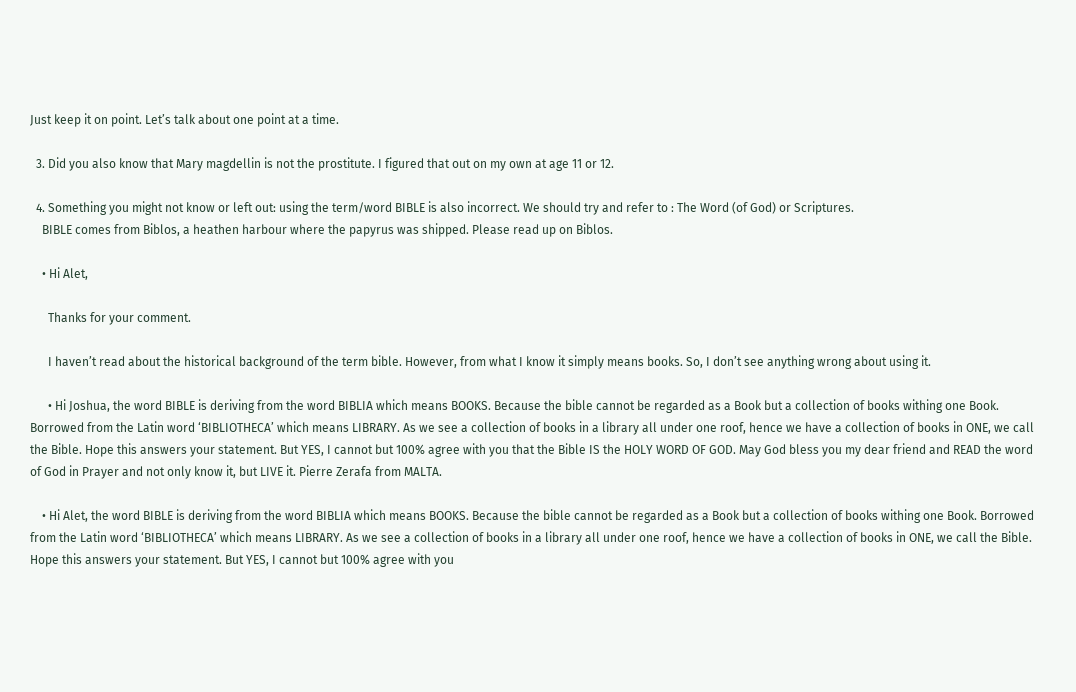Just keep it on point. Let’s talk about one point at a time.

  3. Did you also know that Mary magdellin is not the prostitute. I figured that out on my own at age 11 or 12.

  4. Something you might not know or left out: using the term/word BIBLE is also incorrect. We should try and refer to : The Word (of God) or Scriptures.
    BIBLE comes from Biblos, a heathen harbour where the papyrus was shipped. Please read up on Biblos.

    • Hi Alet,

      Thanks for your comment.

      I haven’t read about the historical background of the term bible. However, from what I know it simply means books. So, I don’t see anything wrong about using it.

      • Hi Joshua, the word BIBLE is deriving from the word BIBLIA which means BOOKS. Because the bible cannot be regarded as a Book but a collection of books withing one Book. Borrowed from the Latin word ‘BIBLIOTHECA’ which means LIBRARY. As we see a collection of books in a library all under one roof, hence we have a collection of books in ONE, we call the Bible. Hope this answers your statement. But YES, I cannot but 100% agree with you that the Bible IS the HOLY WORD OF GOD. May God bless you my dear friend and READ the word of God in Prayer and not only know it, but LIVE it. Pierre Zerafa from MALTA.

    • Hi Alet, the word BIBLE is deriving from the word BIBLIA which means BOOKS. Because the bible cannot be regarded as a Book but a collection of books withing one Book. Borrowed from the Latin word ‘BIBLIOTHECA’ which means LIBRARY. As we see a collection of books in a library all under one roof, hence we have a collection of books in ONE, we call the Bible. Hope this answers your statement. But YES, I cannot but 100% agree with you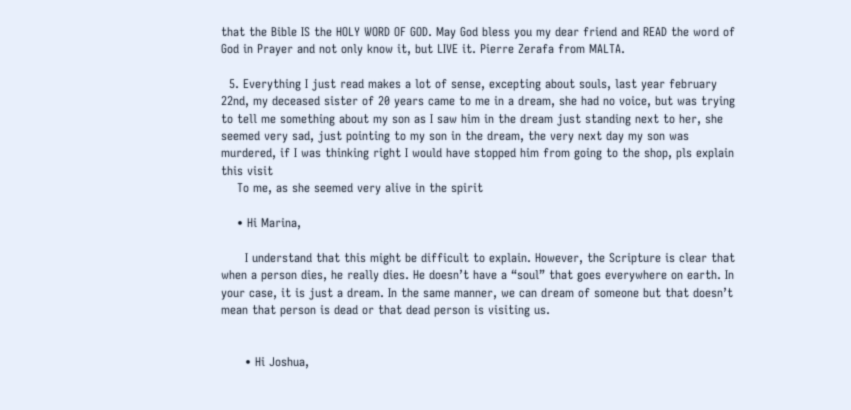that the Bible IS the HOLY WORD OF GOD. May God bless you my dear friend and READ the word of God in Prayer and not only know it, but LIVE it. Pierre Zerafa from MALTA.

  5. Everything I just read makes a lot of sense, excepting about souls, last year february 22nd, my deceased sister of 20 years came to me in a dream, she had no voice, but was trying to tell me something about my son as I saw him in the dream just standing next to her, she seemed very sad, just pointing to my son in the dream, the very next day my son was murdered, if I was thinking right I would have stopped him from going to the shop, pls explain this visit
    To me, as she seemed very alive in the spirit

    • Hi Marina,

      I understand that this might be difficult to explain. However, the Scripture is clear that when a person dies, he really dies. He doesn’t have a “soul” that goes everywhere on earth. In your case, it is just a dream. In the same manner, we can dream of someone but that doesn’t mean that person is dead or that dead person is visiting us.


      • Hi Joshua,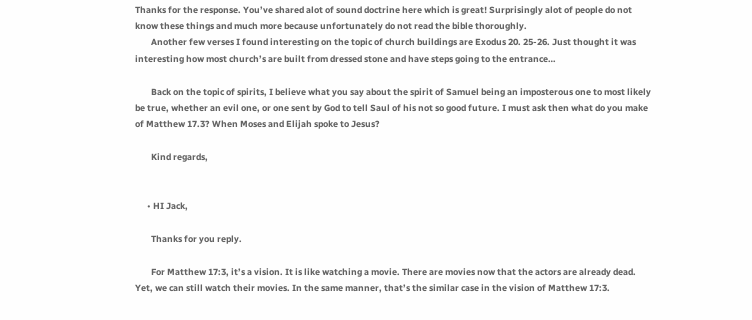Thanks for the response. You’ve shared alot of sound doctrine here which is great! Surprisingly alot of people do not know these things and much more because unfortunately do not read the bible thoroughly.
        Another few verses I found interesting on the topic of church buildings are Exodus 20. 25-26. Just thought it was interesting how most church’s are built from dressed stone and have steps going to the entrance…

        Back on the topic of spirits, I believe what you say about the spirit of Samuel being an imposterous one to most likely be true, whether an evil one, or one sent by God to tell Saul of his not so good future. I must ask then what do you make of Matthew 17.3? When Moses and Elijah spoke to Jesus?

        Kind regards,


      • HI Jack,

        Thanks for you reply.

        For Matthew 17:3, it’s a vision. It is like watching a movie. There are movies now that the actors are already dead. Yet, we can still watch their movies. In the same manner, that’s the similar case in the vision of Matthew 17:3.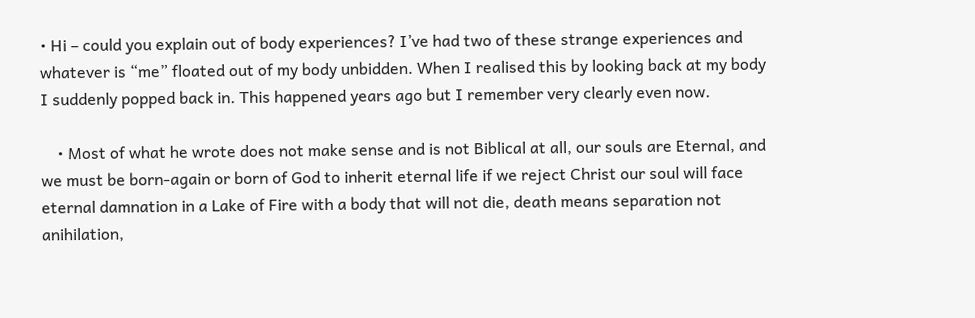• Hi – could you explain out of body experiences? I’ve had two of these strange experiences and whatever is “me” floated out of my body unbidden. When I realised this by looking back at my body I suddenly popped back in. This happened years ago but I remember very clearly even now.

    • Most of what he wrote does not make sense and is not Biblical at all, our souls are Eternal, and we must be born-again or born of God to inherit eternal life if we reject Christ our soul will face eternal damnation in a Lake of Fire with a body that will not die, death means separation not anihilation,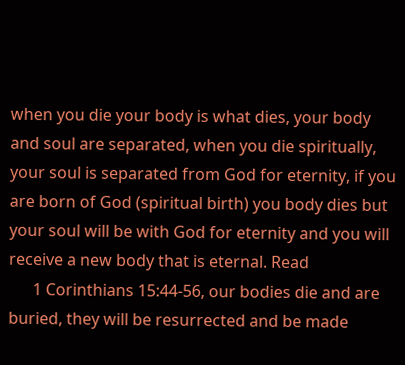when you die your body is what dies, your body and soul are separated, when you die spiritually, your soul is separated from God for eternity, if you are born of God (spiritual birth) you body dies but your soul will be with God for eternity and you will receive a new body that is eternal. Read
      1 Corinthians 15:44-56, our bodies die and are buried, they will be resurrected and be made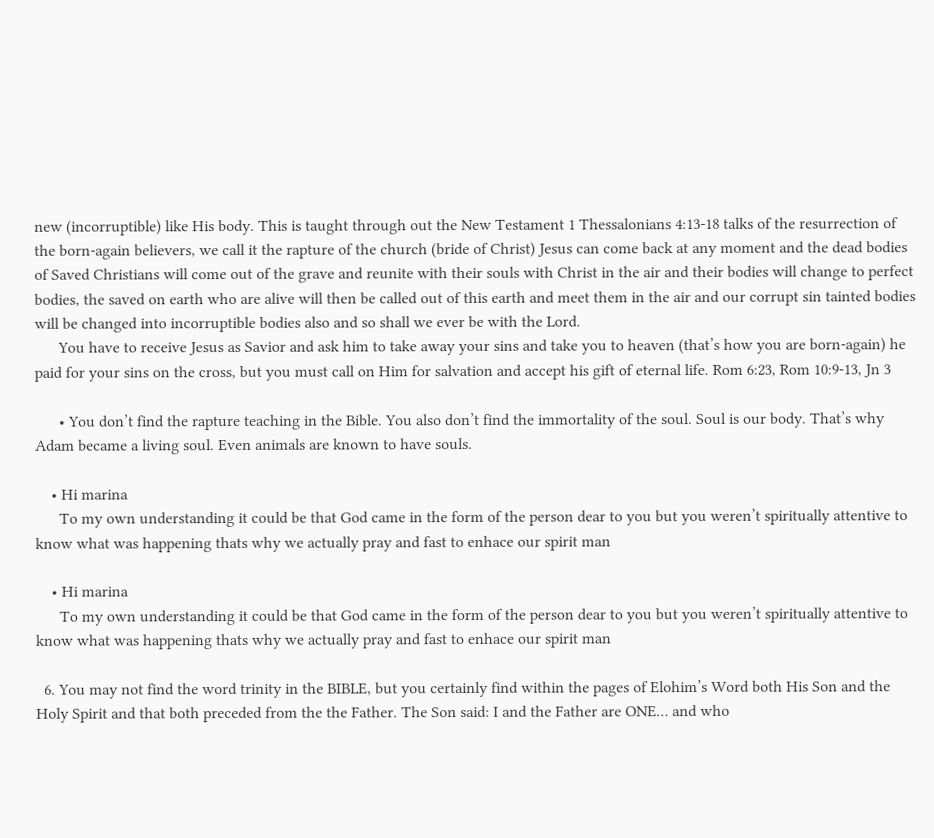new (incorruptible) like His body. This is taught through out the New Testament 1 Thessalonians 4:13-18 talks of the resurrection of the born-again believers, we call it the rapture of the church (bride of Christ) Jesus can come back at any moment and the dead bodies of Saved Christians will come out of the grave and reunite with their souls with Christ in the air and their bodies will change to perfect bodies, the saved on earth who are alive will then be called out of this earth and meet them in the air and our corrupt sin tainted bodies will be changed into incorruptible bodies also and so shall we ever be with the Lord.
      You have to receive Jesus as Savior and ask him to take away your sins and take you to heaven (that’s how you are born-again) he paid for your sins on the cross, but you must call on Him for salvation and accept his gift of eternal life. Rom 6:23, Rom 10:9-13, Jn 3

      • You don’t find the rapture teaching in the Bible. You also don’t find the immortality of the soul. Soul is our body. That’s why Adam became a living soul. Even animals are known to have souls.

    • Hi marina
      To my own understanding it could be that God came in the form of the person dear to you but you weren’t spiritually attentive to know what was happening thats why we actually pray and fast to enhace our spirit man

    • Hi marina
      To my own understanding it could be that God came in the form of the person dear to you but you weren’t spiritually attentive to know what was happening thats why we actually pray and fast to enhace our spirit man

  6. You may not find the word trinity in the BIBLE, but you certainly find within the pages of Elohim’s Word both His Son and the Holy Spirit and that both preceded from the the Father. The Son said: I and the Father are ONE… and who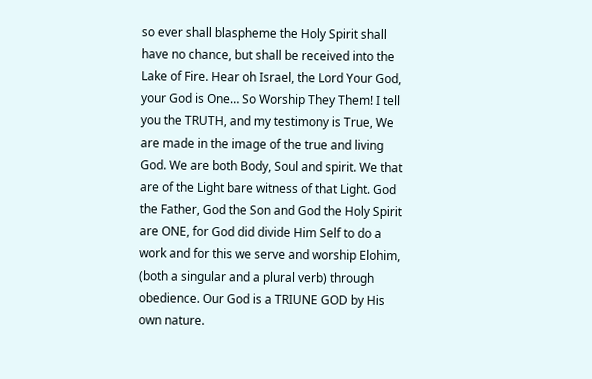so ever shall blaspheme the Holy Spirit shall have no chance, but shall be received into the Lake of Fire. Hear oh Israel, the Lord Your God, your God is One… So Worship They Them! I tell you the TRUTH, and my testimony is True, We are made in the image of the true and living God. We are both Body, Soul and spirit. We that are of the Light bare witness of that Light. God the Father, God the Son and God the Holy Spirit are ONE, for God did divide Him Self to do a work and for this we serve and worship Elohim, (both a singular and a plural verb) through obedience. Our God is a TRIUNE GOD by His own nature.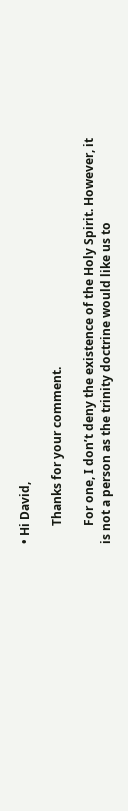• Hi David,

      Thanks for your comment.

      For one, I don’t deny the existence of the Holy Spirit. However, it is not a person as the trinity doctrine would like us to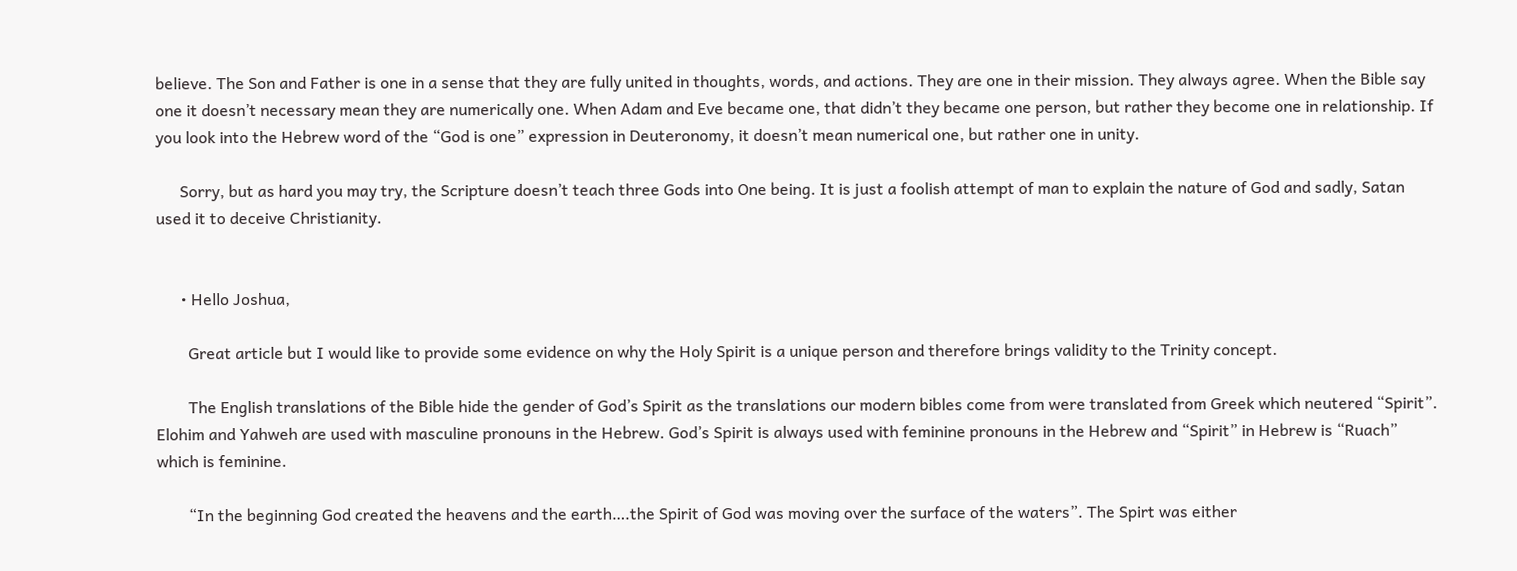believe. The Son and Father is one in a sense that they are fully united in thoughts, words, and actions. They are one in their mission. They always agree. When the Bible say one it doesn’t necessary mean they are numerically one. When Adam and Eve became one, that didn’t they became one person, but rather they become one in relationship. If you look into the Hebrew word of the “God is one” expression in Deuteronomy, it doesn’t mean numerical one, but rather one in unity.

      Sorry, but as hard you may try, the Scripture doesn’t teach three Gods into One being. It is just a foolish attempt of man to explain the nature of God and sadly, Satan used it to deceive Christianity.


      • Hello Joshua,

        Great article but I would like to provide some evidence on why the Holy Spirit is a unique person and therefore brings validity to the Trinity concept.

        The English translations of the Bible hide the gender of God’s Spirit as the translations our modern bibles come from were translated from Greek which neutered “Spirit”. Elohim and Yahweh are used with masculine pronouns in the Hebrew. God’s Spirit is always used with feminine pronouns in the Hebrew and “Spirit” in Hebrew is “Ruach” which is feminine.

        “In the beginning God created the heavens and the earth….the Spirit of God was moving over the surface of the waters”. The Spirt was either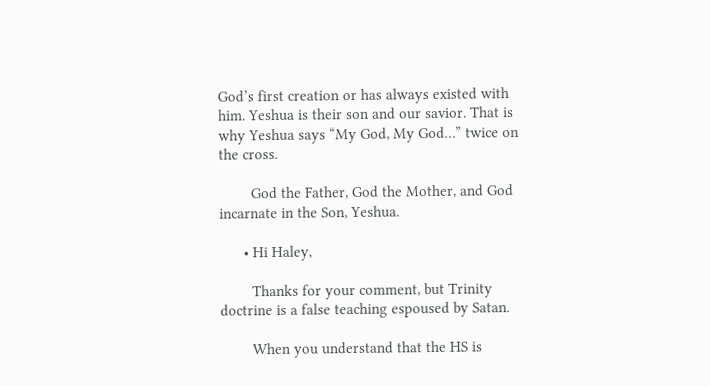God’s first creation or has always existed with him. Yeshua is their son and our savior. That is why Yeshua says “My God, My God…” twice on the cross.

        God the Father, God the Mother, and God incarnate in the Son, Yeshua.

      • Hi Haley,

        Thanks for your comment, but Trinity doctrine is a false teaching espoused by Satan.

        When you understand that the HS is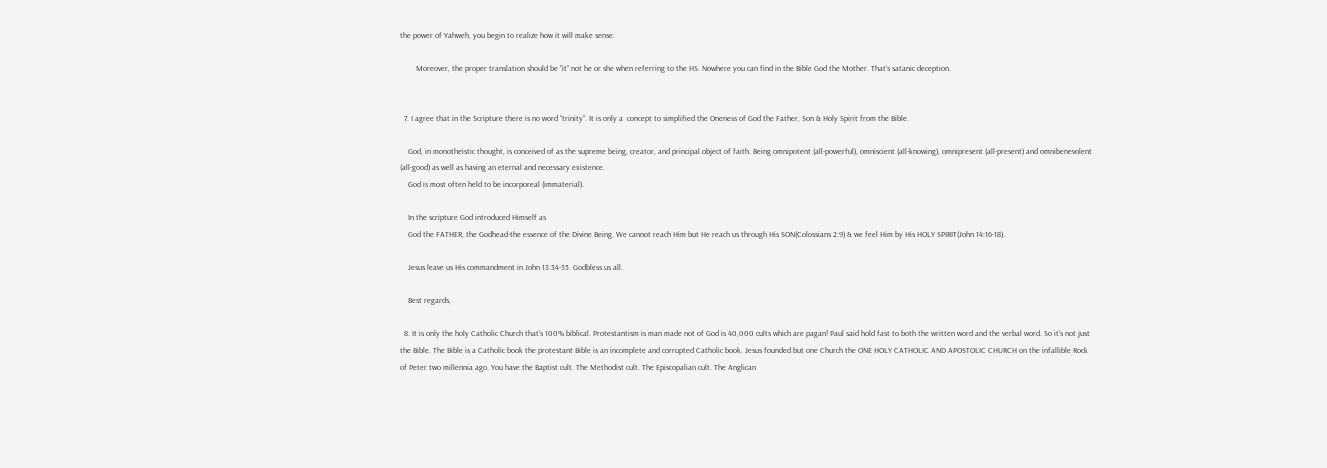the power of Yahweh, you begin to realize how it will make sense.

        Moreover, the proper translation should be “it” not he or she when referring to the HS. Nowhere you can find in the Bible God the Mother. That’s satanic deception.


  7. I agree that in the Scripture there is no word “trinity”. It is only a  concept to simplified the Oneness of God the Father, Son & Holy Spirit from the Bible.

    God, in monotheistic thought, is conceived of as the supreme being, creator, and principal object of faith. Being omnipotent (all-powerful), omniscient (all-knowing), omnipresent (all-present) and omnibenevolent (all-good) as well as having an eternal and necessary existence.
    God is most often held to be incorporeal (immaterial).

    In the scripture God introduced Himself as
    God the FATHER, the Godhead-the essence of the Divine Being. We cannot reach Him but He reach us through His SON(Colossians 2:9) & we feel Him by His HOLY SPIRIT(John 14:16-18).

    Jesus leave us His commandment in John 13:34-35. Godbless us all.

    Best regards,

  8. It is only the holy Catholic Church that’s 100% biblical. Protestantism is man made not of God is 40,000 cults which are pagan! Paul said hold fast to both the written word and the verbal word. So it’s not just the Bible. The Bible is a Catholic book the protestant Bible is an incomplete and corrupted Catholic book. Jesus founded but one Church the ONE HOLY CATHOLIC AND APOSTOLIC CHURCH on the infallible Rock of Peter two millennia ago. You have the Baptist cult. The Methodist cult. The Episcopalian cult. The Anglican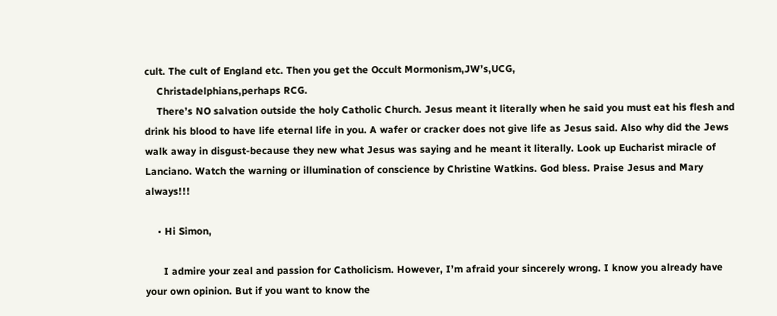cult. The cult of England etc. Then you get the Occult Mormonism,JW’s,UCG,
    Christadelphians,perhaps RCG.
    There’s NO salvation outside the holy Catholic Church. Jesus meant it literally when he said you must eat his flesh and drink his blood to have life eternal life in you. A wafer or cracker does not give life as Jesus said. Also why did the Jews walk away in disgust-because they new what Jesus was saying and he meant it literally. Look up Eucharist miracle of Lanciano. Watch the warning or illumination of conscience by Christine Watkins. God bless. Praise Jesus and Mary always!!!

    • Hi Simon,

      I admire your zeal and passion for Catholicism. However, I’m afraid your sincerely wrong. I know you already have your own opinion. But if you want to know the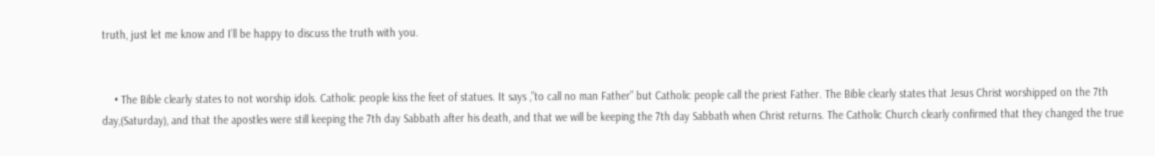truth, just let me know and I’ll be happy to discuss the truth with you.


    • The Bible clearly states to not worship idols. Catholic people kiss the feet of statues. It says ,”to call no man Father” but Catholic people call the priest Father. The Bible clearly states that Jesus Christ worshipped on the 7th day,(Saturday), and that the apostles were still keeping the 7th day Sabbath after his death, and that we will be keeping the 7th day Sabbath when Christ returns. The Catholic Church clearly confirmed that they changed the true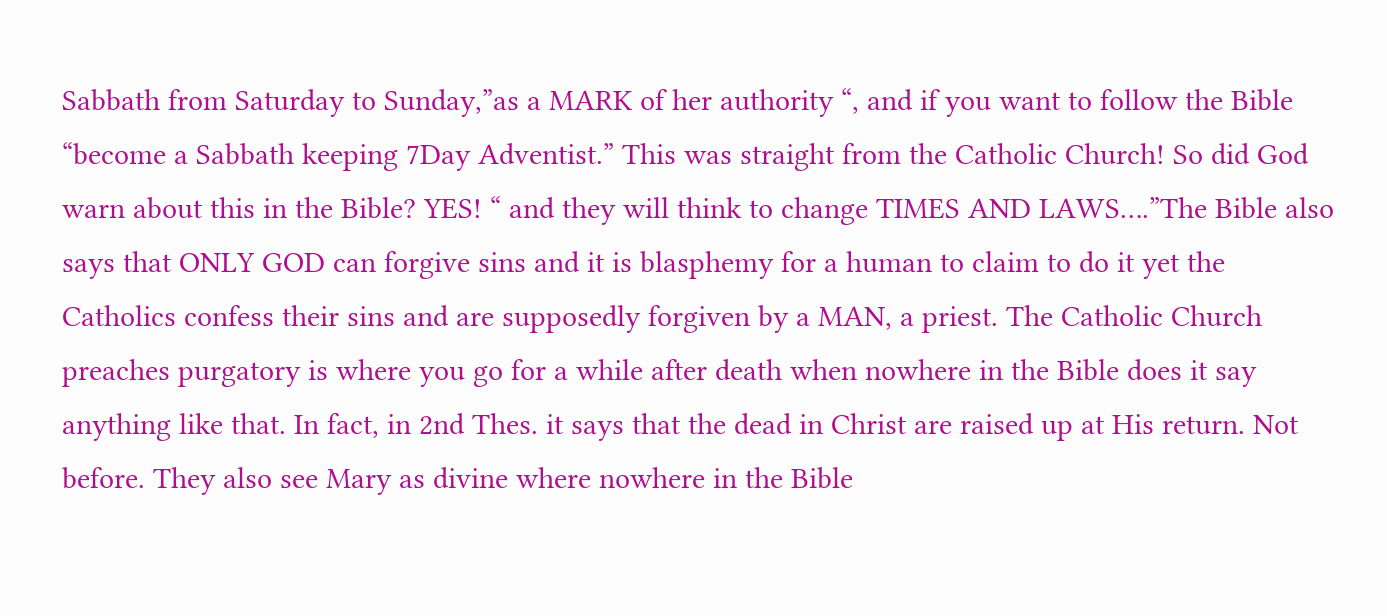Sabbath from Saturday to Sunday,”as a MARK of her authority “, and if you want to follow the Bible “become a Sabbath keeping 7Day Adventist.” This was straight from the Catholic Church! So did God warn about this in the Bible? YES! “ and they will think to change TIMES AND LAWS….”The Bible also says that ONLY GOD can forgive sins and it is blasphemy for a human to claim to do it yet the Catholics confess their sins and are supposedly forgiven by a MAN, a priest. The Catholic Church preaches purgatory is where you go for a while after death when nowhere in the Bible does it say anything like that. In fact, in 2nd Thes. it says that the dead in Christ are raised up at His return. Not before. They also see Mary as divine where nowhere in the Bible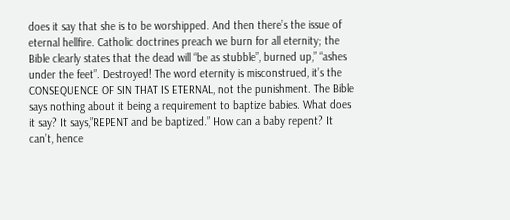does it say that she is to be worshipped. And then there’s the issue of eternal hellfire. Catholic doctrines preach we burn for all eternity; the Bible clearly states that the dead will “be as stubble”, burned up,” “ashes under the feet”. Destroyed! The word eternity is misconstrued, it’s the CONSEQUENCE OF SIN THAT IS ETERNAL, not the punishment. The Bible says nothing about it being a requirement to baptize babies. What does it say? It says,”REPENT and be baptized.” How can a baby repent? It can’t, hence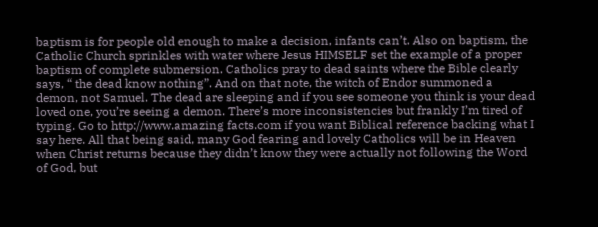baptism is for people old enough to make a decision, infants can’t. Also on baptism, the Catholic Church sprinkles with water where Jesus HIMSELF set the example of a proper baptism of complete submersion. Catholics pray to dead saints where the Bible clearly says, “ the dead know nothing”. And on that note, the witch of Endor summoned a demon, not Samuel. The dead are sleeping and if you see someone you think is your dead loved one, you’re seeing a demon. There’s more inconsistencies but frankly I’m tired of typing. Go to http://www.amazing facts.com if you want Biblical reference backing what I say here. All that being said, many God fearing and lovely Catholics will be in Heaven when Christ returns because they didn’t know they were actually not following the Word of God, but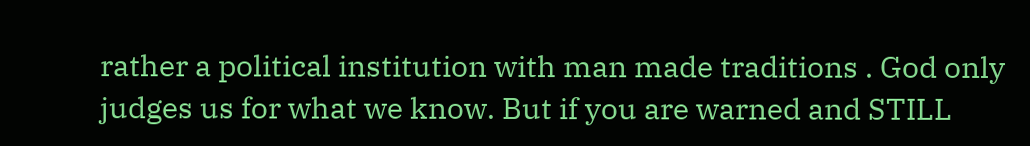rather a political institution with man made traditions . God only judges us for what we know. But if you are warned and STILL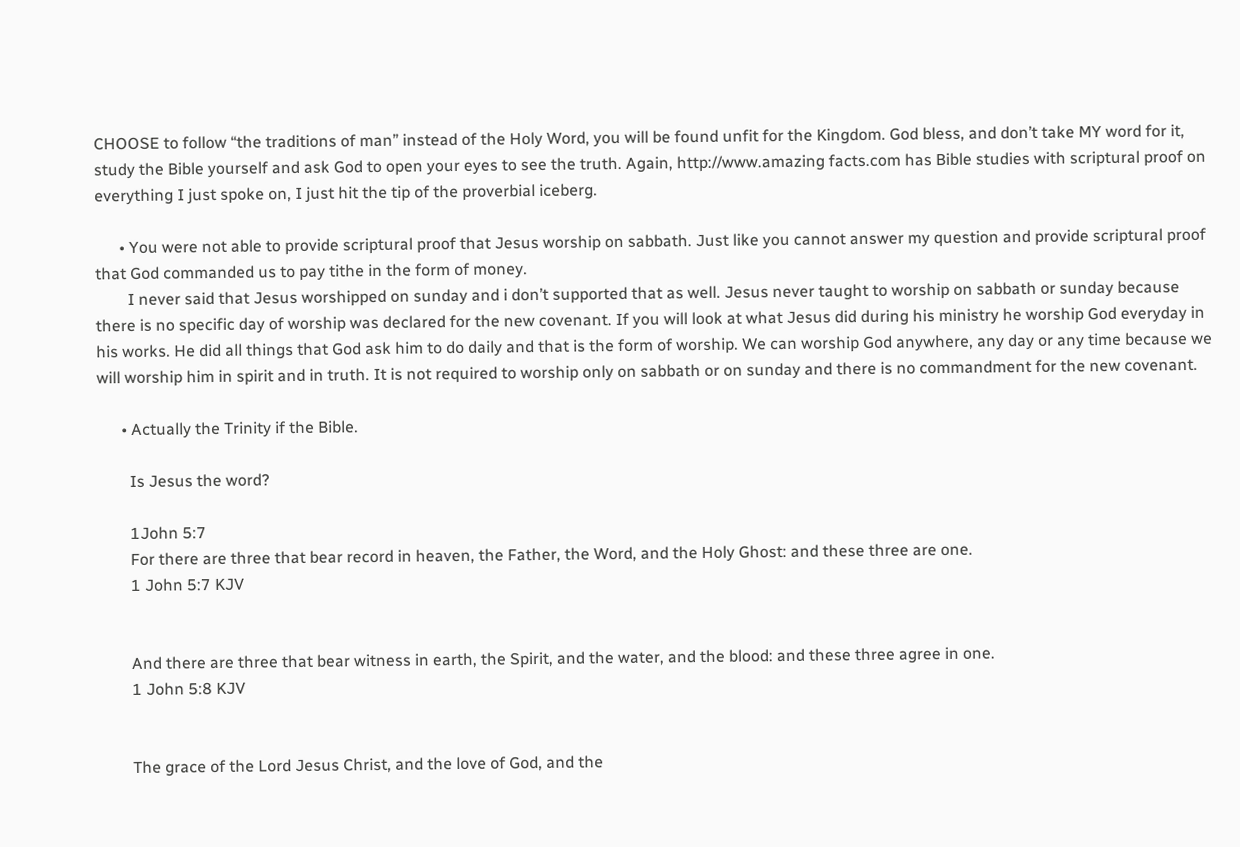CHOOSE to follow “the traditions of man” instead of the Holy Word, you will be found unfit for the Kingdom. God bless, and don’t take MY word for it, study the Bible yourself and ask God to open your eyes to see the truth. Again, http://www.amazing facts.com has Bible studies with scriptural proof on everything I just spoke on, I just hit the tip of the proverbial iceberg.

      • You were not able to provide scriptural proof that Jesus worship on sabbath. Just like you cannot answer my question and provide scriptural proof that God commanded us to pay tithe in the form of money.
        I never said that Jesus worshipped on sunday and i don’t supported that as well. Jesus never taught to worship on sabbath or sunday because there is no specific day of worship was declared for the new covenant. If you will look at what Jesus did during his ministry he worship God everyday in his works. He did all things that God ask him to do daily and that is the form of worship. We can worship God anywhere, any day or any time because we will worship him in spirit and in truth. It is not required to worship only on sabbath or on sunday and there is no commandment for the new covenant.

      • Actually the Trinity if the Bible.

        Is Jesus the word?

        1John 5:7
        For there are three that bear record in heaven, the Father, the Word, and the Holy Ghost: and these three are one.
        1 John 5:7 KJV


        And there are three that bear witness in earth, the Spirit, and the water, and the blood: and these three agree in one.
        1 John 5:8 KJV


        The grace of the Lord Jesus Christ, and the love of God, and the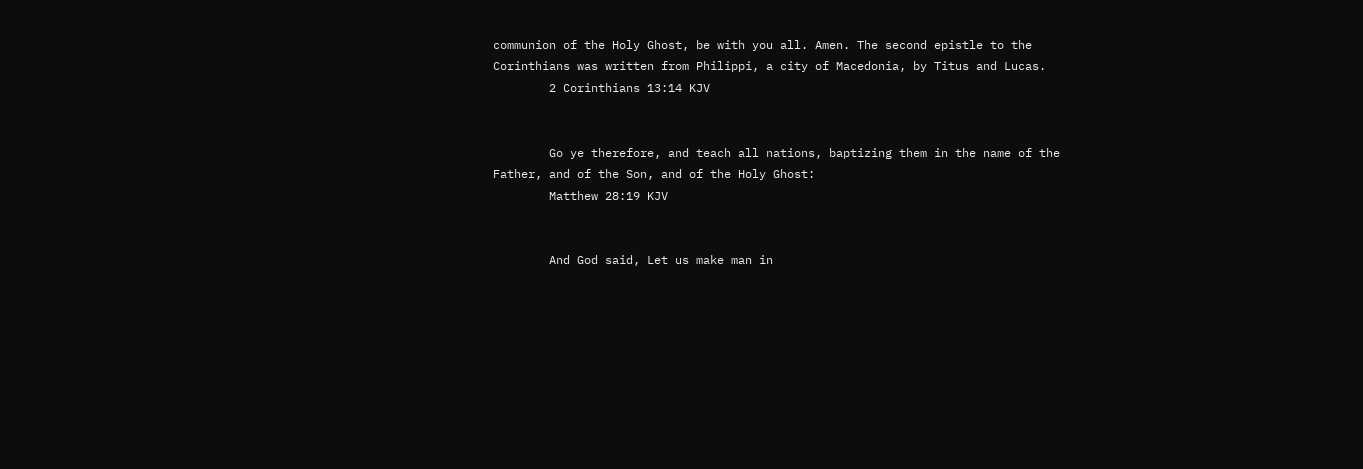communion of the Holy Ghost, be with you all. Amen. The second epistle to the Corinthians was written from Philippi, a city of Macedonia, by Titus and Lucas.
        2 Corinthians 13:14 KJV


        Go ye therefore, and teach all nations, baptizing them in the name of the Father, and of the Son, and of the Holy Ghost:
        Matthew 28:19 KJV


        And God said, Let us make man in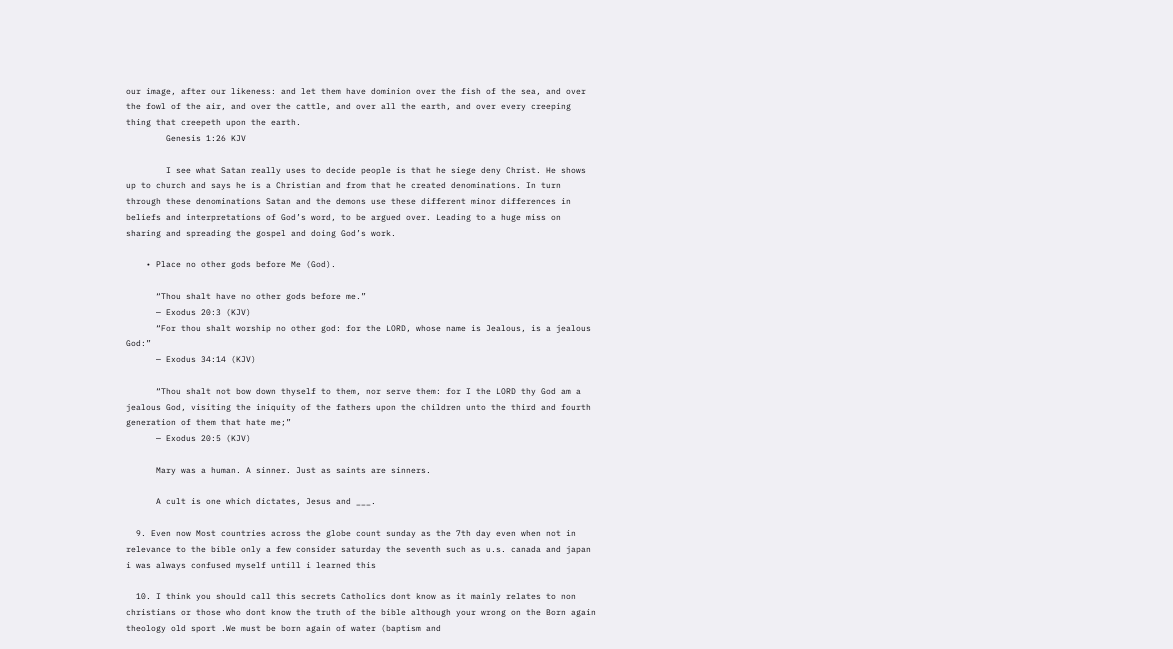our image, after our likeness: and let them have dominion over the fish of the sea, and over the fowl of the air, and over the cattle, and over all the earth, and over every creeping thing that creepeth upon the earth.
        Genesis 1:26 KJV

        I see what Satan really uses to decide people is that he siege deny Christ. He shows up to church and says he is a Christian and from that he created denominations. In turn through these denominations Satan and the demons use these different minor differences in beliefs and interpretations of God’s word, to be argued over. Leading to a huge miss on sharing and spreading the gospel and doing God’s work.

    • Place no other gods before Me (God).

      “Thou shalt have no other gods before me.”
      — Exodus 20:3 (KJV)
      “For thou shalt worship no other god: for the LORD, whose name is Jealous, is a jealous God:”
      — Exodus 34:14 (KJV)

      “Thou shalt not bow down thyself to them, nor serve them: for I the LORD thy God am a jealous God, visiting the iniquity of the fathers upon the children unto the third and fourth generation of them that hate me;”
      — Exodus 20:5 (KJV)

      Mary was a human. A sinner. Just as saints are sinners.

      A cult is one which dictates, Jesus and ___.

  9. Even now Most countries across the globe count sunday as the 7th day even when not in relevance to the bible only a few consider saturday the seventh such as u.s. canada and japan i was always confused myself untill i learned this

  10. I think you should call this secrets Catholics dont know as it mainly relates to non christians or those who dont know the truth of the bible although your wrong on the Born again theology old sport .We must be born again of water (baptism and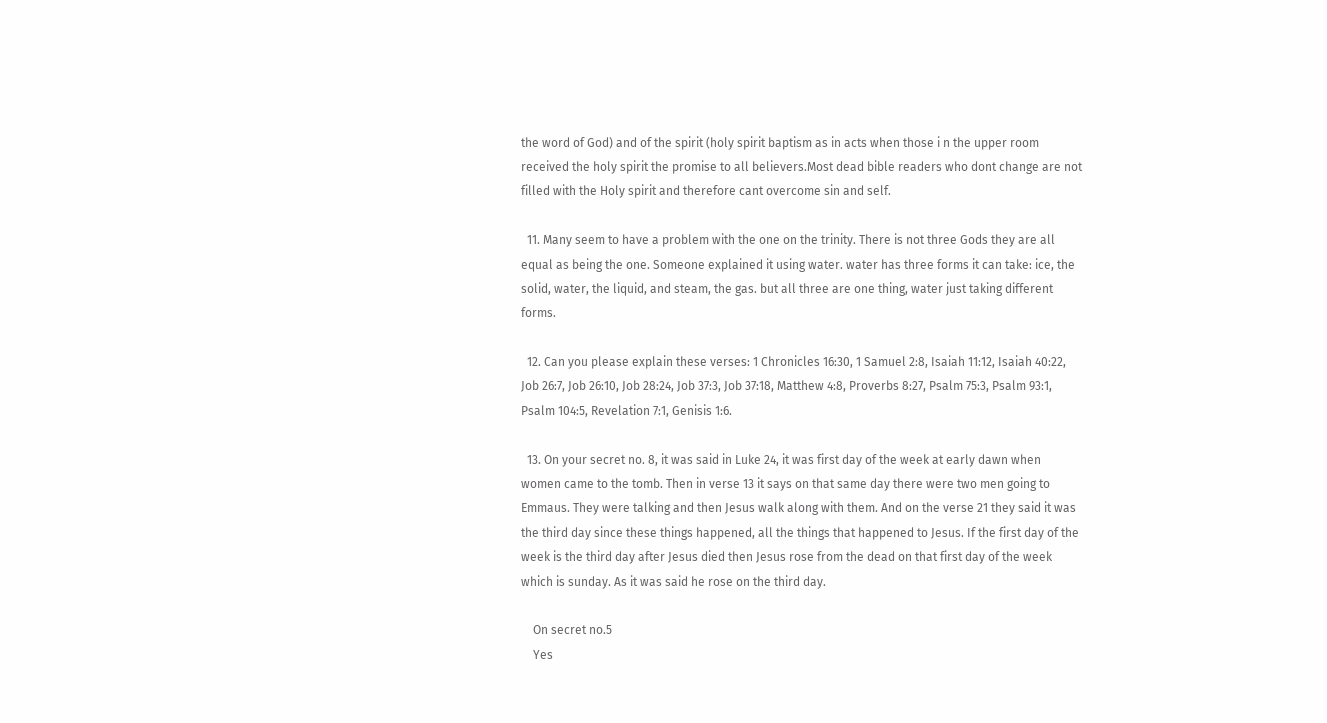the word of God) and of the spirit (holy spirit baptism as in acts when those i n the upper room received the holy spirit the promise to all believers.Most dead bible readers who dont change are not filled with the Holy spirit and therefore cant overcome sin and self.

  11. Many seem to have a problem with the one on the trinity. There is not three Gods they are all equal as being the one. Someone explained it using water. water has three forms it can take: ice, the solid, water, the liquid, and steam, the gas. but all three are one thing, water just taking different forms.

  12. Can you please explain these verses: 1 Chronicles 16:30, 1 Samuel 2:8, Isaiah 11:12, Isaiah 40:22, Job 26:7, Job 26:10, Job 28:24, Job 37:3, Job 37:18, Matthew 4:8, Proverbs 8:27, Psalm 75:3, Psalm 93:1, Psalm 104:5, Revelation 7:1, Genisis 1:6.

  13. On your secret no. 8, it was said in Luke 24, it was first day of the week at early dawn when women came to the tomb. Then in verse 13 it says on that same day there were two men going to Emmaus. They were talking and then Jesus walk along with them. And on the verse 21 they said it was the third day since these things happened, all the things that happened to Jesus. If the first day of the week is the third day after Jesus died then Jesus rose from the dead on that first day of the week which is sunday. As it was said he rose on the third day.

    On secret no.5
    Yes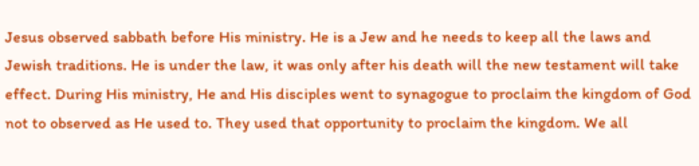Jesus observed sabbath before His ministry. He is a Jew and he needs to keep all the laws and Jewish traditions. He is under the law, it was only after his death will the new testament will take effect. During His ministry, He and His disciples went to synagogue to proclaim the kingdom of God not to observed as He used to. They used that opportunity to proclaim the kingdom. We all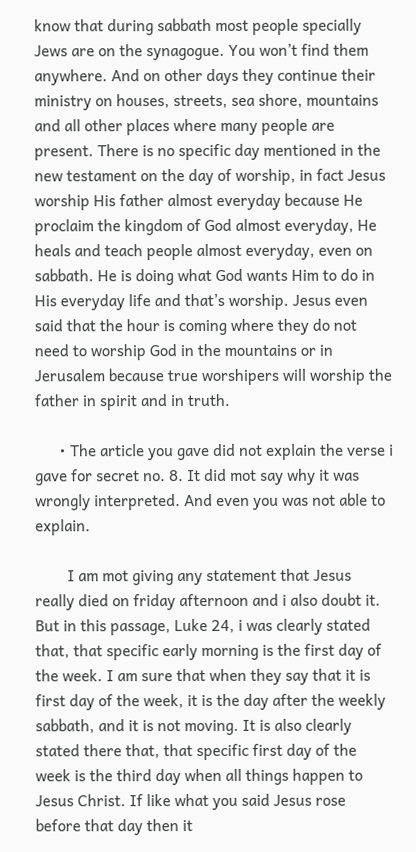know that during sabbath most people specially Jews are on the synagogue. You won’t find them anywhere. And on other days they continue their ministry on houses, streets, sea shore, mountains and all other places where many people are present. There is no specific day mentioned in the new testament on the day of worship, in fact Jesus worship His father almost everyday because He proclaim the kingdom of God almost everyday, He heals and teach people almost everyday, even on sabbath. He is doing what God wants Him to do in His everyday life and that’s worship. Jesus even said that the hour is coming where they do not need to worship God in the mountains or in Jerusalem because true worshipers will worship the father in spirit and in truth.

      • The article you gave did not explain the verse i gave for secret no. 8. It did mot say why it was wrongly interpreted. And even you was not able to explain.

        I am mot giving any statement that Jesus really died on friday afternoon and i also doubt it. But in this passage, Luke 24, i was clearly stated that, that specific early morning is the first day of the week. I am sure that when they say that it is first day of the week, it is the day after the weekly sabbath, and it is not moving. It is also clearly stated there that, that specific first day of the week is the third day when all things happen to Jesus Christ. If like what you said Jesus rose before that day then it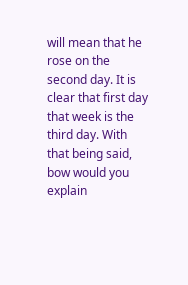will mean that he rose on the second day. It is clear that first day that week is the third day. With that being said, bow would you explain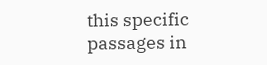this specific passages in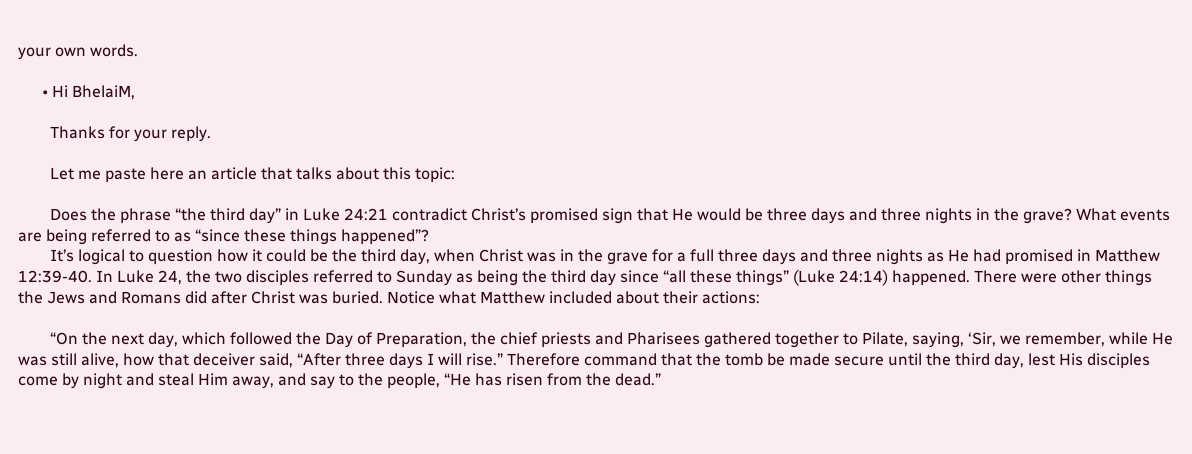your own words.

      • Hi BhelaiM,

        Thanks for your reply.

        Let me paste here an article that talks about this topic:

        Does the phrase “the third day” in Luke 24:21 contradict Christ’s promised sign that He would be three days and three nights in the grave? What events are being referred to as “since these things happened”?
        It’s logical to question how it could be the third day, when Christ was in the grave for a full three days and three nights as He had promised in Matthew 12:39-40. In Luke 24, the two disciples referred to Sunday as being the third day since “all these things” (Luke 24:14) happened. There were other things the Jews and Romans did after Christ was buried. Notice what Matthew included about their actions:

        “On the next day, which followed the Day of Preparation, the chief priests and Pharisees gathered together to Pilate, saying, ‘Sir, we remember, while He was still alive, how that deceiver said, “After three days I will rise.” Therefore command that the tomb be made secure until the third day, lest His disciples come by night and steal Him away, and say to the people, “He has risen from the dead.”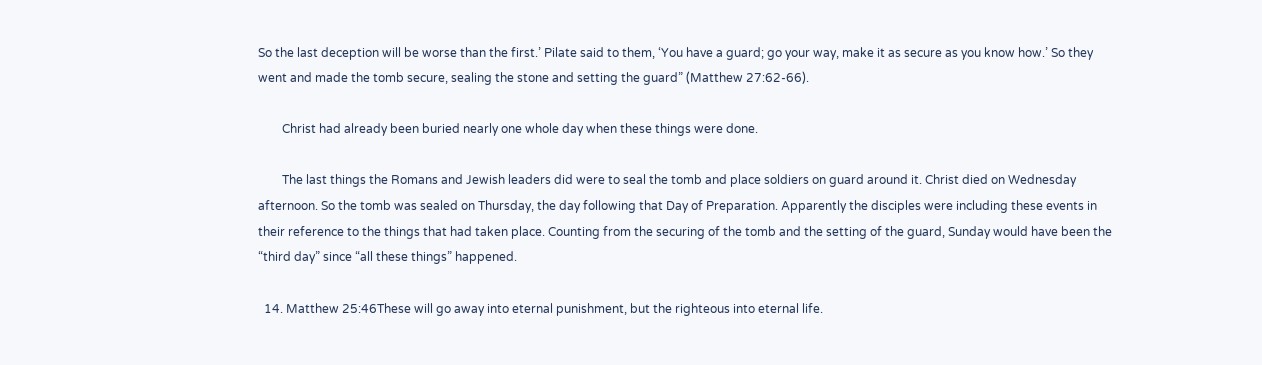So the last deception will be worse than the first.’ Pilate said to them, ‘You have a guard; go your way, make it as secure as you know how.’ So they went and made the tomb secure, sealing the stone and setting the guard” (Matthew 27:62-66).

        Christ had already been buried nearly one whole day when these things were done.

        The last things the Romans and Jewish leaders did were to seal the tomb and place soldiers on guard around it. Christ died on Wednesday afternoon. So the tomb was sealed on Thursday, the day following that Day of Preparation. Apparently the disciples were including these events in their reference to the things that had taken place. Counting from the securing of the tomb and the setting of the guard, Sunday would have been the “third day” since “all these things” happened.

  14. Matthew 25:46These will go away into eternal punishment, but the righteous into eternal life.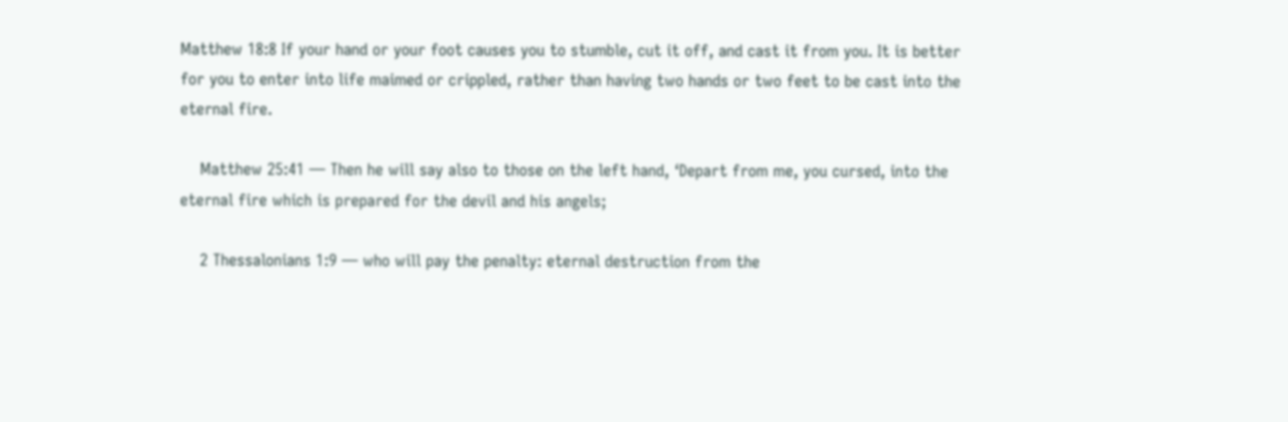Matthew 18:8 If your hand or your foot causes you to stumble, cut it off, and cast it from you. It is better for you to enter into life maimed or crippled, rather than having two hands or two feet to be cast into the eternal fire.

    Matthew 25:41 — Then he will say also to those on the left hand, ‘Depart from me, you cursed, into the eternal fire which is prepared for the devil and his angels;

    2 Thessalonians 1:9 — who will pay the penalty: eternal destruction from the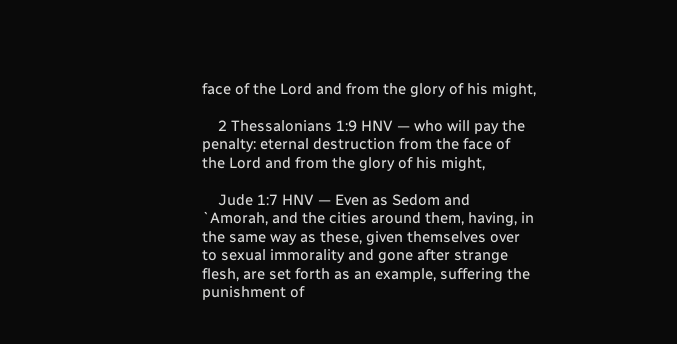face of the Lord and from the glory of his might,

    2 Thessalonians 1:9 HNV — who will pay the penalty: eternal destruction from the face of the Lord and from the glory of his might,

    Jude 1:7 HNV — Even as Sedom and `Amorah, and the cities around them, having, in the same way as these, given themselves over to sexual immorality and gone after strange flesh, are set forth as an example, suffering the punishment of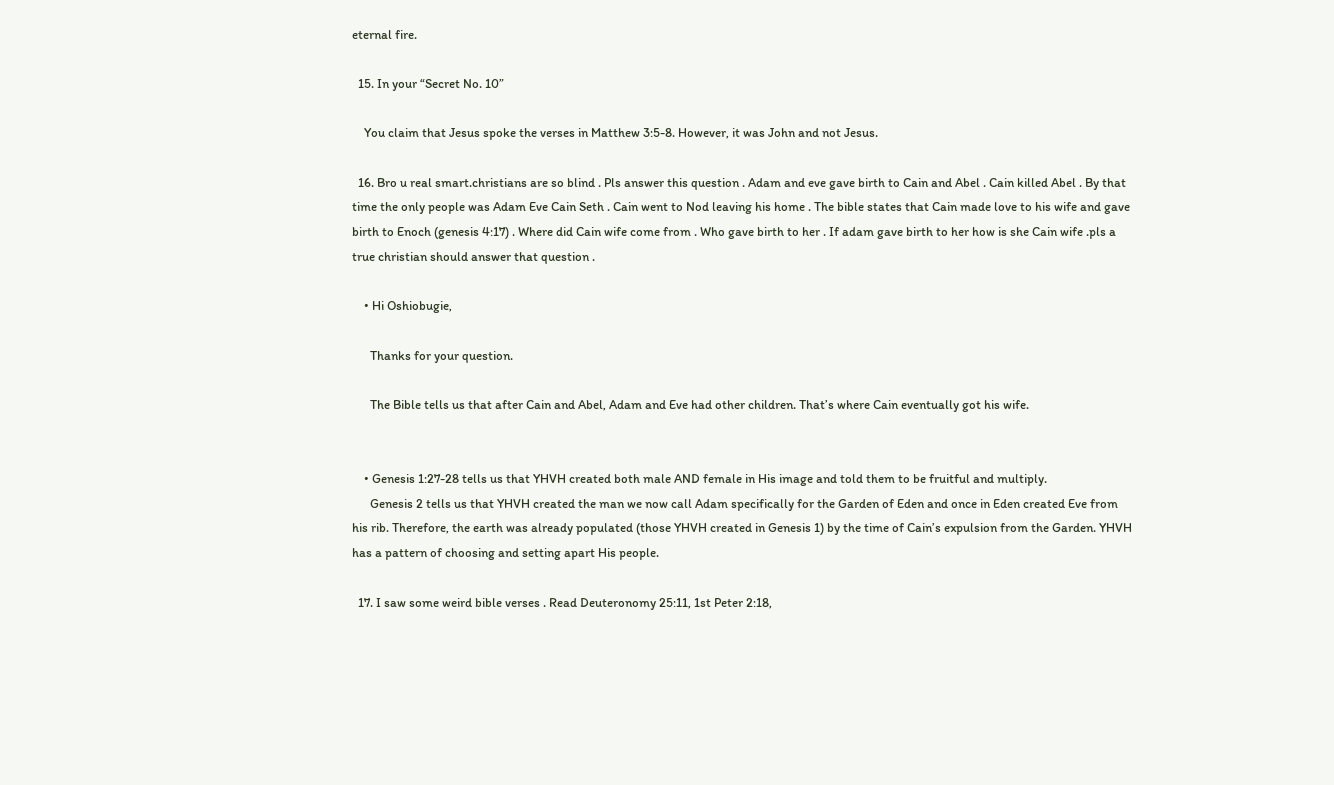eternal fire.

  15. In your “Secret No. 10”

    You claim that Jesus spoke the verses in Matthew 3:5-8. However, it was John and not Jesus.

  16. Bro u real smart.christians are so blind . Pls answer this question . Adam and eve gave birth to Cain and Abel . Cain killed Abel . By that time the only people was Adam Eve Cain Seth . Cain went to Nod leaving his home . The bible states that Cain made love to his wife and gave birth to Enoch (genesis 4:17) . Where did Cain wife come from . Who gave birth to her . If adam gave birth to her how is she Cain wife .pls a true christian should answer that question .

    • Hi Oshiobugie,

      Thanks for your question.

      The Bible tells us that after Cain and Abel, Adam and Eve had other children. That’s where Cain eventually got his wife.


    • Genesis 1:27-28 tells us that YHVH created both male AND female in His image and told them to be fruitful and multiply.
      Genesis 2 tells us that YHVH created the man we now call Adam specifically for the Garden of Eden and once in Eden created Eve from his rib. Therefore, the earth was already populated (those YHVH created in Genesis 1) by the time of Cain’s expulsion from the Garden. YHVH has a pattern of choosing and setting apart His people.

  17. I saw some weird bible verses . Read Deuteronomy 25:11, 1st Peter 2:18,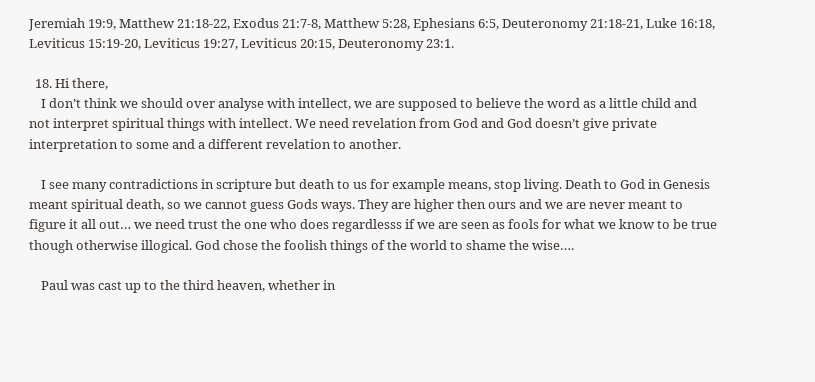Jeremiah 19:9, Matthew 21:18-22, Exodus 21:7-8, Matthew 5:28, Ephesians 6:5, Deuteronomy 21:18-21, Luke 16:18, Leviticus 15:19-20, Leviticus 19:27, Leviticus 20:15, Deuteronomy 23:1.

  18. Hi there,
    I don’t think we should over analyse with intellect, we are supposed to believe the word as a little child and not interpret spiritual things with intellect. We need revelation from God and God doesn’t give private interpretation to some and a different revelation to another.

    I see many contradictions in scripture but death to us for example means, stop living. Death to God in Genesis meant spiritual death, so we cannot guess Gods ways. They are higher then ours and we are never meant to figure it all out… we need trust the one who does regardlesss if we are seen as fools for what we know to be true though otherwise illogical. God chose the foolish things of the world to shame the wise….

    Paul was cast up to the third heaven, whether in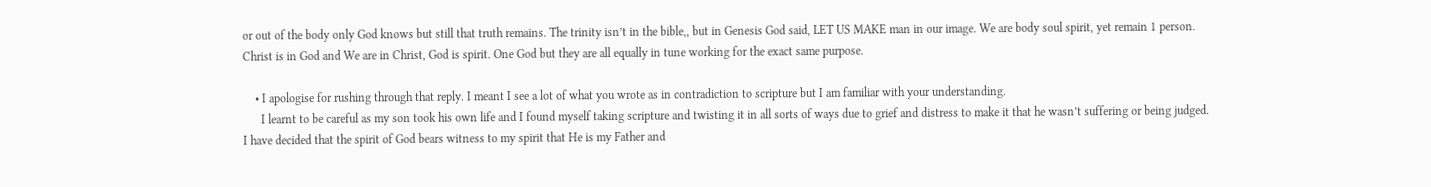or out of the body only God knows but still that truth remains. The trinity isn’t in the bible,, but in Genesis God said, LET US MAKE man in our image. We are body soul spirit, yet remain 1 person. Christ is in God and We are in Christ, God is spirit. One God but they are all equally in tune working for the exact same purpose.

    • I apologise for rushing through that reply. I meant I see a lot of what you wrote as in contradiction to scripture but I am familiar with your understanding.
      I learnt to be careful as my son took his own life and I found myself taking scripture and twisting it in all sorts of ways due to grief and distress to make it that he wasn’t suffering or being judged. I have decided that the spirit of God bears witness to my spirit that He is my Father and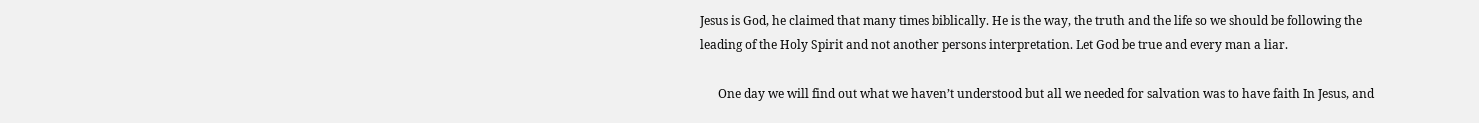Jesus is God, he claimed that many times biblically. He is the way, the truth and the life so we should be following the leading of the Holy Spirit and not another persons interpretation. Let God be true and every man a liar.

      One day we will find out what we haven’t understood but all we needed for salvation was to have faith In Jesus, and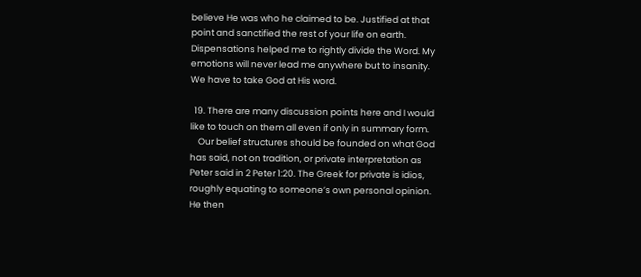believe He was who he claimed to be. Justified at that point and sanctified the rest of your life on earth. Dispensations helped me to rightly divide the Word. My emotions will never lead me anywhere but to insanity. We have to take God at His word.

  19. There are many discussion points here and I would like to touch on them all even if only in summary form.
    Our belief structures should be founded on what God has said, not on tradition, or private interpretation as Peter said in 2 Peter 1:20. The Greek for private is idios, roughly equating to someone’s own personal opinion. He then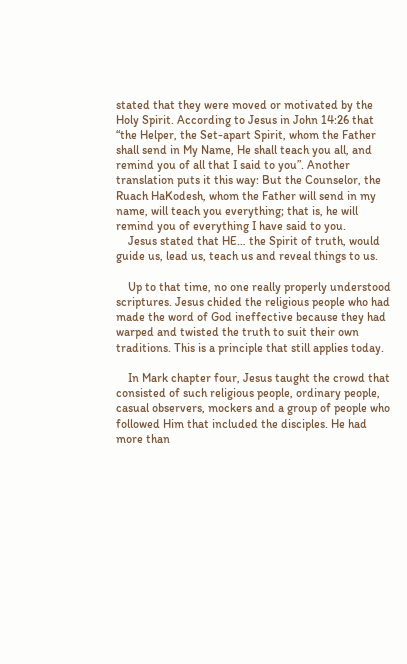stated that they were moved or motivated by the Holy Spirit. According to Jesus in John 14:26 that “the Helper, the Set-apart Spirit, whom the Father shall send in My Name, He shall teach you all, and remind you of all that I said to you”. Another translation puts it this way: But the Counselor, the Ruach HaKodesh, whom the Father will send in my name, will teach you everything; that is, he will remind you of everything I have said to you.
    Jesus stated that HE… the Spirit of truth, would guide us, lead us, teach us and reveal things to us.

    Up to that time, no one really properly understood scriptures. Jesus chided the religious people who had made the word of God ineffective because they had warped and twisted the truth to suit their own traditions. This is a principle that still applies today.

    In Mark chapter four, Jesus taught the crowd that consisted of such religious people, ordinary people, casual observers, mockers and a group of people who followed Him that included the disciples. He had more than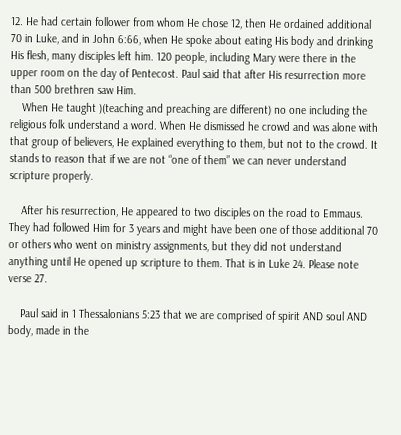12. He had certain follower from whom He chose 12, then He ordained additional 70 in Luke, and in John 6:66, when He spoke about eating His body and drinking His flesh, many disciples left him. 120 people, including Mary were there in the upper room on the day of Pentecost. Paul said that after His resurrection more than 500 brethren saw Him.
    When He taught )(teaching and preaching are different) no one including the religious folk understand a word. When He dismissed he crowd and was alone with that group of believers, He explained everything to them, but not to the crowd. It stands to reason that if we are not “one of them” we can never understand scripture properly.

    After his resurrection, He appeared to two disciples on the road to Emmaus. They had followed Him for 3 years and might have been one of those additional 70 or others who went on ministry assignments, but they did not understand anything until He opened up scripture to them. That is in Luke 24. Please note verse 27.

    Paul said in 1 Thessalonians 5:23 that we are comprised of spirit AND soul AND body, made in the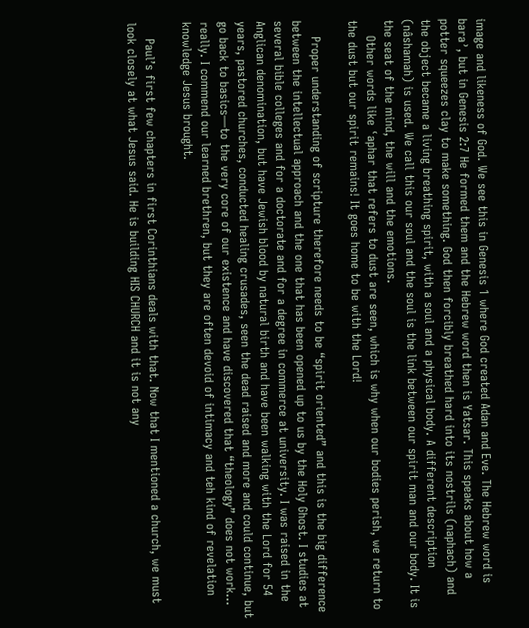image and likeness of God. We see this in Genesis 1 where God created Adan and Eve. The Hebrew word is baraʾ, but in Genesis 2:7 He formed them and the Hebrew word then is Yatsar. This speaks about how a potter squeezes clay to make something. God then forcibly breathed hard into its nostrils (naphach) and the object became a living breathing spirit, with a soul and a physical body. A different description (nâshamah) is used. We call this our soul and the soul is the link between our spirit man and our body. It is the seat of the mind, the will and the emotions.
    Other words like ʿaphar that refers to dust are seen, which is why when our bodies perish, we return to the dust but our spirit remains! It goes home to be with the Lord!

    Proper understanding of scripture therefore needs to be “spirit oriented” and this is the big difference between the intellectual approach and the one that has been opened up to us by the Holy Ghost. I studies at several bible colleges and for a doctorate and for a degree in commerce at university. I was raised in the Anglican denomination, but have Jewish blood by natural birth and have been walking with the Lord for 54 years, pastored churches, conducted healing crusades, seen the dead raised and more and could continue, but go back to basics—to the very core of our existence and have discovered that “theology” does not work… really. I commend our learned brethren, but they are often devoid of intimacy and teh kind of revelation knowledge Jesus brought.

    Paul’s first few chapters in first Corinthians deals with that. Now that I mentioned a church, we must look closely at what Jesus said. He is building HIS CHURCH and it is not any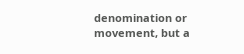denomination or movement, but a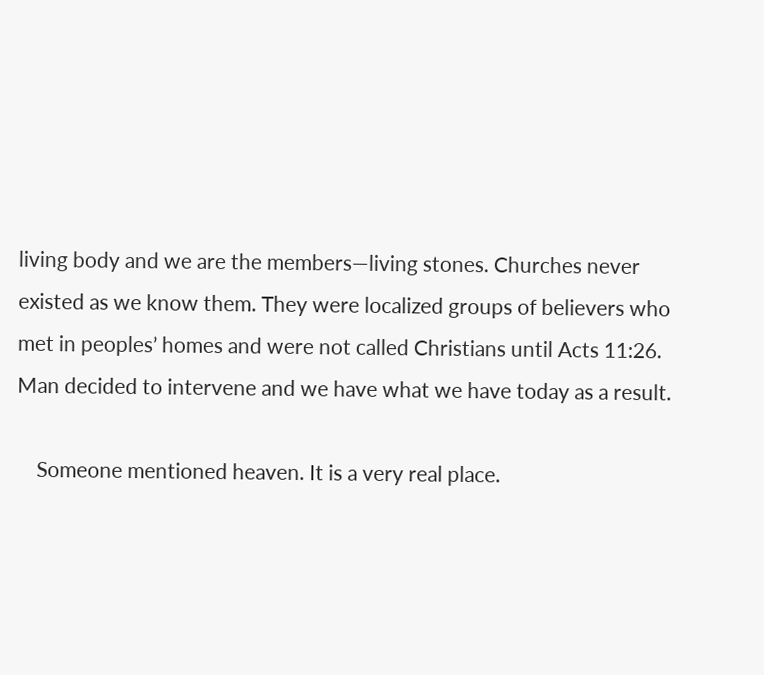living body and we are the members—living stones. Churches never existed as we know them. They were localized groups of believers who met in peoples’ homes and were not called Christians until Acts 11:26. Man decided to intervene and we have what we have today as a result.

    Someone mentioned heaven. It is a very real place.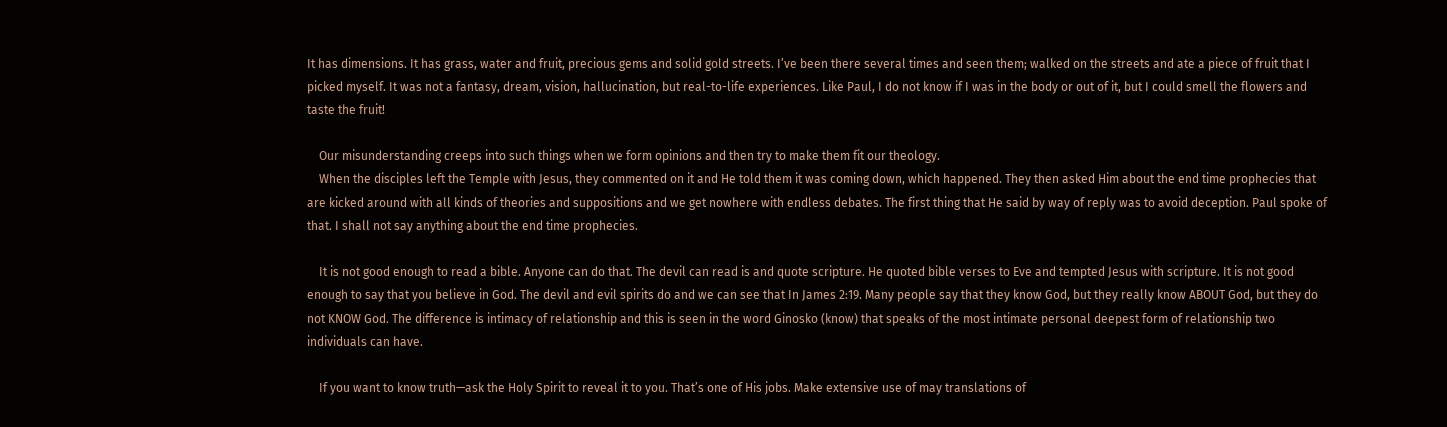It has dimensions. It has grass, water and fruit, precious gems and solid gold streets. I’ve been there several times and seen them; walked on the streets and ate a piece of fruit that I picked myself. It was not a fantasy, dream, vision, hallucination, but real-to-life experiences. Like Paul, I do not know if I was in the body or out of it, but I could smell the flowers and taste the fruit!

    Our misunderstanding creeps into such things when we form opinions and then try to make them fit our theology.
    When the disciples left the Temple with Jesus, they commented on it and He told them it was coming down, which happened. They then asked Him about the end time prophecies that are kicked around with all kinds of theories and suppositions and we get nowhere with endless debates. The first thing that He said by way of reply was to avoid deception. Paul spoke of that. I shall not say anything about the end time prophecies.

    It is not good enough to read a bible. Anyone can do that. The devil can read is and quote scripture. He quoted bible verses to Eve and tempted Jesus with scripture. It is not good enough to say that you believe in God. The devil and evil spirits do and we can see that In James 2:19. Many people say that they know God, but they really know ABOUT God, but they do not KNOW God. The difference is intimacy of relationship and this is seen in the word Ginosko (know) that speaks of the most intimate personal deepest form of relationship two individuals can have.

    If you want to know truth—ask the Holy Spirit to reveal it to you. That’s one of His jobs. Make extensive use of may translations of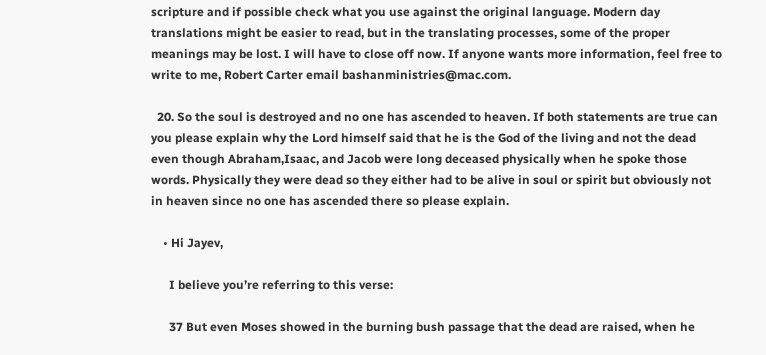scripture and if possible check what you use against the original language. Modern day translations might be easier to read, but in the translating processes, some of the proper meanings may be lost. I will have to close off now. If anyone wants more information, feel free to write to me, Robert Carter email bashanministries@mac.com.

  20. So the soul is destroyed and no one has ascended to heaven. If both statements are true can you please explain why the Lord himself said that he is the God of the living and not the dead even though Abraham,Isaac, and Jacob were long deceased physically when he spoke those words. Physically they were dead so they either had to be alive in soul or spirit but obviously not in heaven since no one has ascended there so please explain.

    • Hi Jayev,

      I believe you’re referring to this verse:

      37 But even Moses showed in the burning bush passage that the dead are raised, when he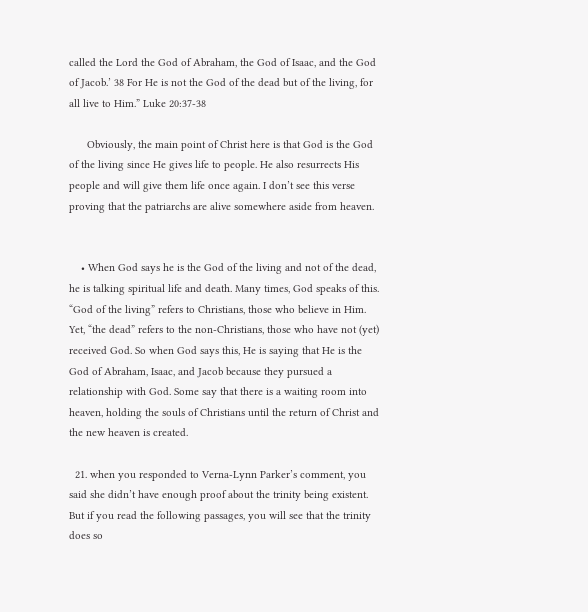called the Lord the God of Abraham, the God of Isaac, and the God of Jacob.’ 38 For He is not the God of the dead but of the living, for all live to Him.” Luke 20:37-38

      Obviously, the main point of Christ here is that God is the God of the living since He gives life to people. He also resurrects His people and will give them life once again. I don’t see this verse proving that the patriarchs are alive somewhere aside from heaven.


    • When God says he is the God of the living and not of the dead, he is talking spiritual life and death. Many times, God speaks of this. “God of the living” refers to Christians, those who believe in Him. Yet, “the dead” refers to the non-Christians, those who have not (yet) received God. So when God says this, He is saying that He is the God of Abraham, Isaac, and Jacob because they pursued a relationship with God. Some say that there is a waiting room into heaven, holding the souls of Christians until the return of Christ and the new heaven is created.

  21. when you responded to Verna-Lynn Parker’s comment, you said she didn’t have enough proof about the trinity being existent. But if you read the following passages, you will see that the trinity does so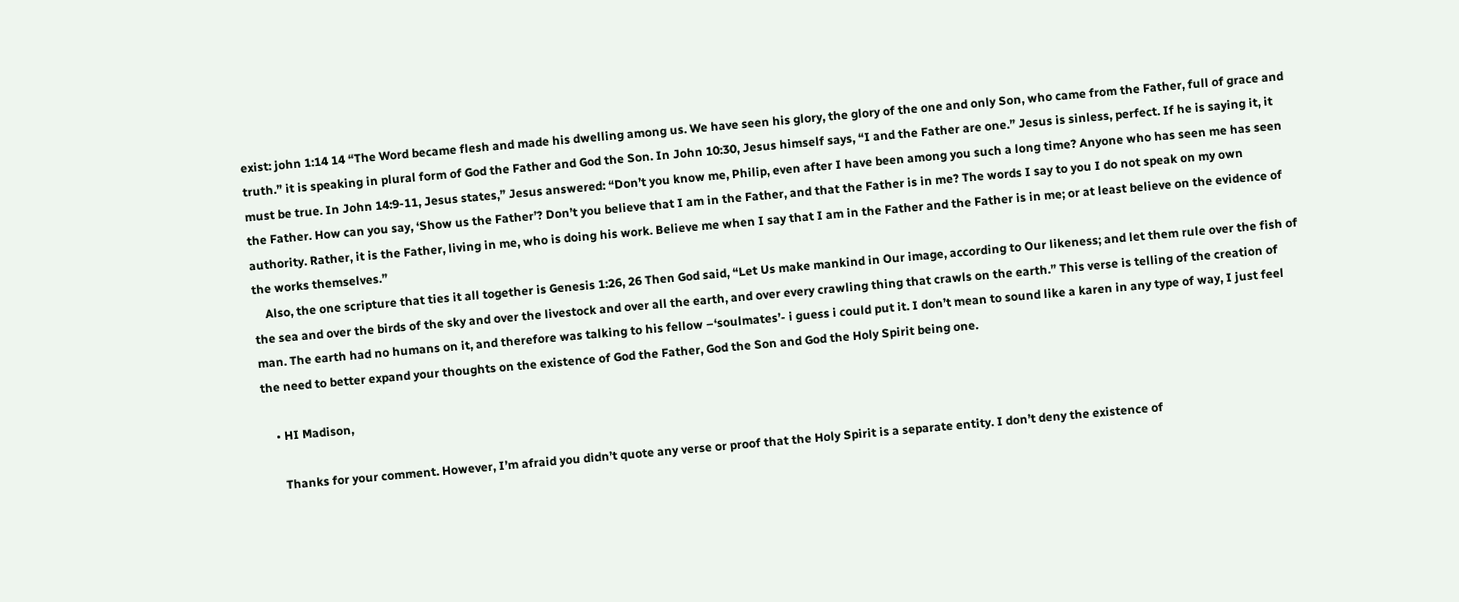exist: john 1:14 14 “The Word became flesh and made his dwelling among us. We have seen his glory, the glory of the one and only Son, who came from the Father, full of grace and truth.” it is speaking in plural form of God the Father and God the Son. In John 10:30, Jesus himself says, “I and the Father are one.” Jesus is sinless, perfect. If he is saying it, it must be true. In John 14:9-11, Jesus states,” Jesus answered: “Don’t you know me, Philip, even after I have been among you such a long time? Anyone who has seen me has seen the Father. How can you say, ‘Show us the Father’? Don’t you believe that I am in the Father, and that the Father is in me? The words I say to you I do not speak on my own authority. Rather, it is the Father, living in me, who is doing his work. Believe me when I say that I am in the Father and the Father is in me; or at least believe on the evidence of the works themselves.”
    Also, the one scripture that ties it all together is Genesis 1:26, 26 Then God said, “Let Us make mankind in Our image, according to Our likeness; and let them rule over the fish of the sea and over the birds of the sky and over the livestock and over all the earth, and over every crawling thing that crawls on the earth.” This verse is telling of the creation of man. The earth had no humans on it, and therefore was talking to his fellow –‘soulmates’- i guess i could put it. I don’t mean to sound like a karen in any type of way, I just feel the need to better expand your thoughts on the existence of God the Father, God the Son and God the Holy Spirit being one.

    • HI Madison,

      Thanks for your comment. However, I’m afraid you didn’t quote any verse or proof that the Holy Spirit is a separate entity. I don’t deny the existence of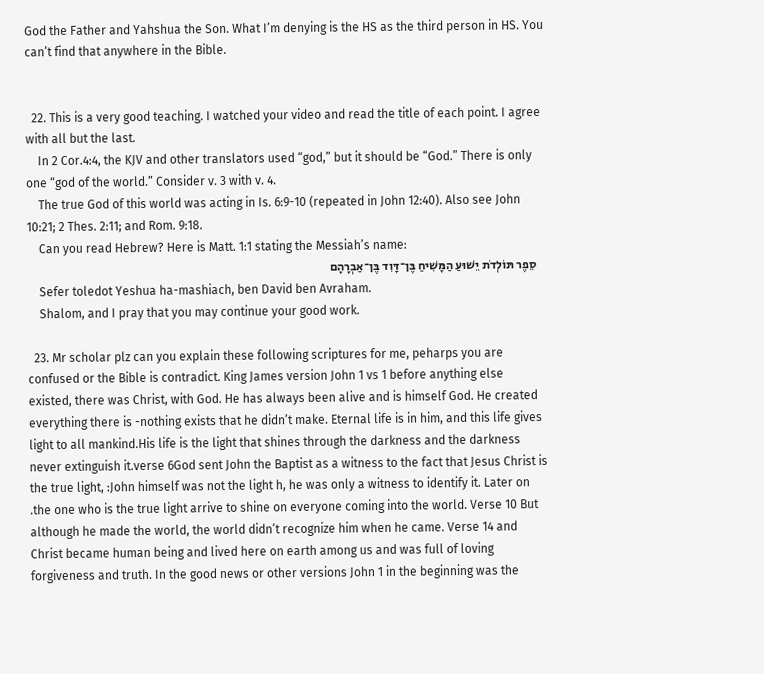God the Father and Yahshua the Son. What I’m denying is the HS as the third person in HS. You can’t find that anywhere in the Bible.


  22. This is a very good teaching. I watched your video and read the title of each point. I agree with all but the last.
    In 2 Cor.4:4, the KJV and other translators used “god,” but it should be “God.” There is only one “god of the world.” Consider v. 3 with v. 4.
    The true God of this world was acting in Is. 6:9-10 (repeated in John 12:40). Also see John 10:21; 2 Thes. 2:11; and Rom. 9:18.
    Can you read Hebrew? Here is Matt. 1:1 stating the Messiah’s name:
    סֵפֶר תּוֹלְדׂת יֵשׁוּעַ הַמָּשִׁיחַ בֶּן־דָּוִד בֶּן־אַבְרָהָם
    Sefer toledot Yeshua ha-mashiach, ben David ben Avraham.
    Shalom, and I pray that you may continue your good work.

  23. Mr scholar plz can you explain these following scriptures for me, peharps you are confused or the Bible is contradict. King James version John 1 vs 1 before anything else existed, there was Christ, with God. He has always been alive and is himself God. He created everything there is -nothing exists that he didn’t make. Eternal life is in him, and this life gives light to all mankind.His life is the light that shines through the darkness and the darkness never extinguish it.verse 6God sent John the Baptist as a witness to the fact that Jesus Christ is the true light, :John himself was not the light h, he was only a witness to identify it. Later on .the one who is the true light arrive to shine on everyone coming into the world. Verse 10 But although he made the world, the world didn’t recognize him when he came. Verse 14 and Christ became human being and lived here on earth among us and was full of loving forgiveness and truth. In the good news or other versions John 1 in the beginning was the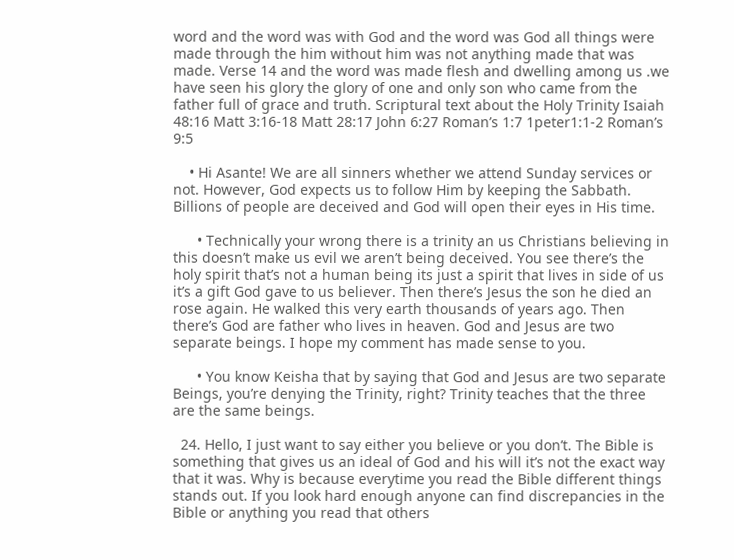word and the word was with God and the word was God all things were made through the him without him was not anything made that was made. Verse 14 and the word was made flesh and dwelling among us .we have seen his glory the glory of one and only son who came from the father full of grace and truth. Scriptural text about the Holy Trinity Isaiah 48:16 Matt 3:16-18 Matt 28:17 John 6:27 Roman’s 1:7 1peter1:1-2 Roman’s 9:5

    • Hi Asante! We are all sinners whether we attend Sunday services or not. However, God expects us to follow Him by keeping the Sabbath. Billions of people are deceived and God will open their eyes in His time.

      • Technically your wrong there is a trinity an us Christians believing in this doesn’t make us evil we aren’t being deceived. You see there’s the holy spirit that’s not a human being its just a spirit that lives in side of us it’s a gift God gave to us believer. Then there’s Jesus the son he died an rose again. He walked this very earth thousands of years ago. Then there’s God are father who lives in heaven. God and Jesus are two separate beings. I hope my comment has made sense to you.

      • You know Keisha that by saying that God and Jesus are two separate Beings, you’re denying the Trinity, right? Trinity teaches that the three are the same beings.

  24. Hello, I just want to say either you believe or you don’t. The Bible is something that gives us an ideal of God and his will it’s not the exact way that it was. Why is because everytime you read the Bible different things stands out. If you look hard enough anyone can find discrepancies in the Bible or anything you read that others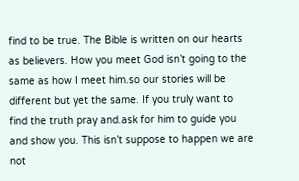find to be true. The Bible is written on our hearts as believers. How you meet God isn’t going to the same as how I meet him.so our stories will be different but yet the same. If you truly want to find the truth pray and.ask for him to guide you and show you. This isn’t suppose to happen we are not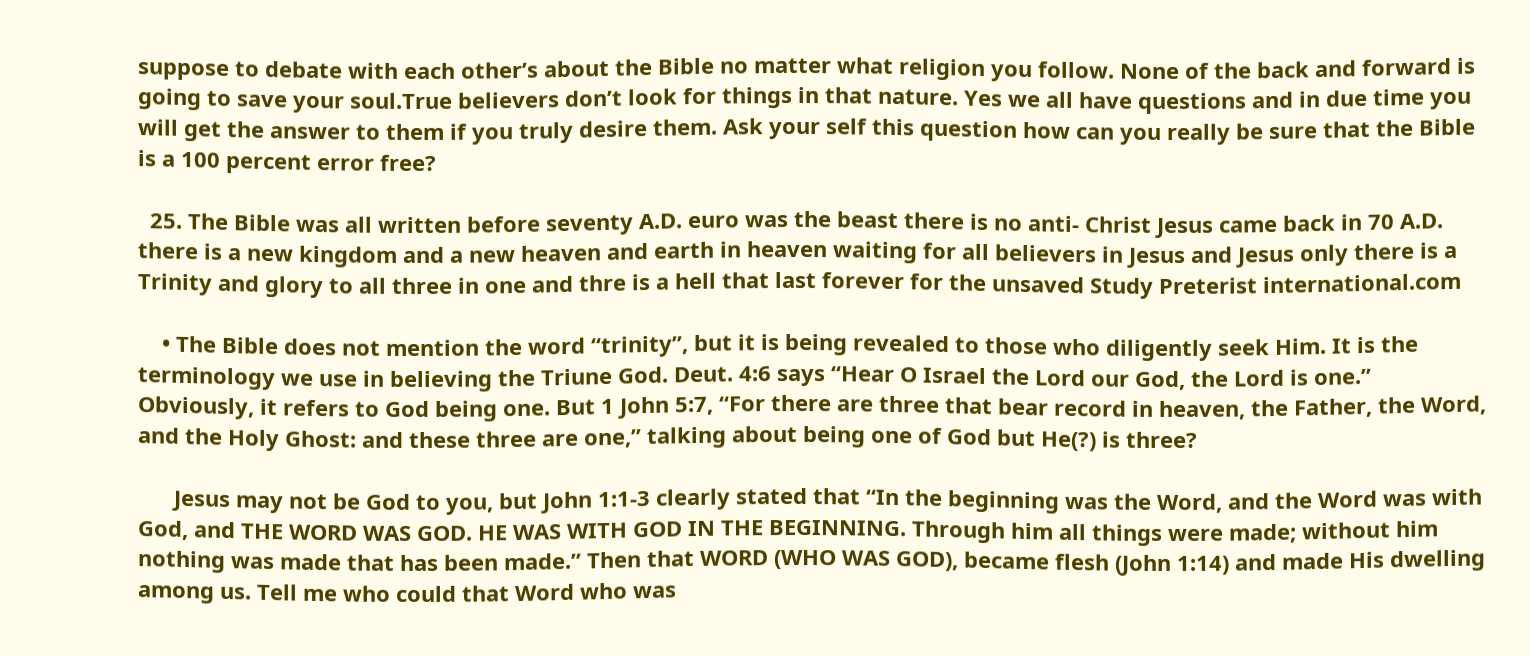suppose to debate with each other’s about the Bible no matter what religion you follow. None of the back and forward is going to save your soul.True believers don’t look for things in that nature. Yes we all have questions and in due time you will get the answer to them if you truly desire them. Ask your self this question how can you really be sure that the Bible is a 100 percent error free?

  25. The Bible was all written before seventy A.D. euro was the beast there is no anti- Christ Jesus came back in 70 A.D. there is a new kingdom and a new heaven and earth in heaven waiting for all believers in Jesus and Jesus only there is a Trinity and glory to all three in one and thre is a hell that last forever for the unsaved Study Preterist international.com

    • The Bible does not mention the word “trinity”, but it is being revealed to those who diligently seek Him. It is the terminology we use in believing the Triune God. Deut. 4:6 says “Hear O Israel the Lord our God, the Lord is one.” Obviously, it refers to God being one. But 1 John 5:7, “For there are three that bear record in heaven, the Father, the Word, and the Holy Ghost: and these three are one,” talking about being one of God but He(?) is three?

      Jesus may not be God to you, but John 1:1-3 clearly stated that “In the beginning was the Word, and the Word was with God, and THE WORD WAS GOD. HE WAS WITH GOD IN THE BEGINNING. Through him all things were made; without him nothing was made that has been made.” Then that WORD (WHO WAS GOD), became flesh (John 1:14) and made His dwelling among us. Tell me who could that Word who was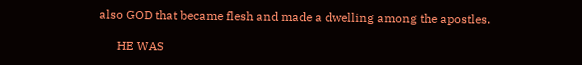also GOD that became flesh and made a dwelling among the apostles.

      HE WAS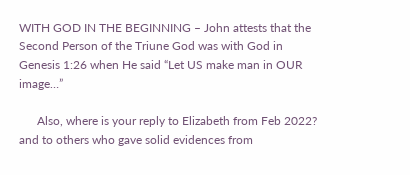WITH GOD IN THE BEGINNING – John attests that the Second Person of the Triune God was with God in Genesis 1:26 when He said “Let US make man in OUR image…”

      Also, where is your reply to Elizabeth from Feb 2022? and to others who gave solid evidences from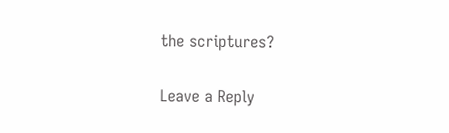the scriptures?

Leave a Reply